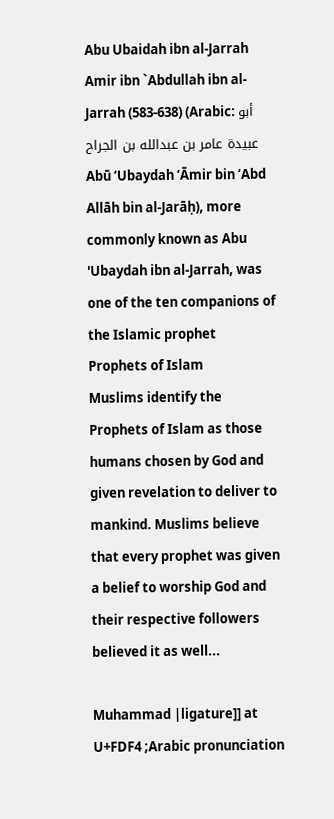Abu Ubaidah ibn al-Jarrah
Amir ibn `Abdullah ibn al-Jarrah (583-638) (Arabic: أبو عبيدة عامر بن عبدالله بن الجراح Abū ‘Ubaydah ‘Āmir bin ‘Abd Allāh bin al-Jarāḥ), more commonly known as Abu 'Ubaydah ibn al-Jarrah, was one of the ten companions of the Islamic prophet
Prophets of Islam
Muslims identify the Prophets of Islam as those humans chosen by God and given revelation to deliver to mankind. Muslims believe that every prophet was given a belief to worship God and their respective followers believed it as well...

Muhammad |ligature]] at U+FDF4 ;Arabic pronunciation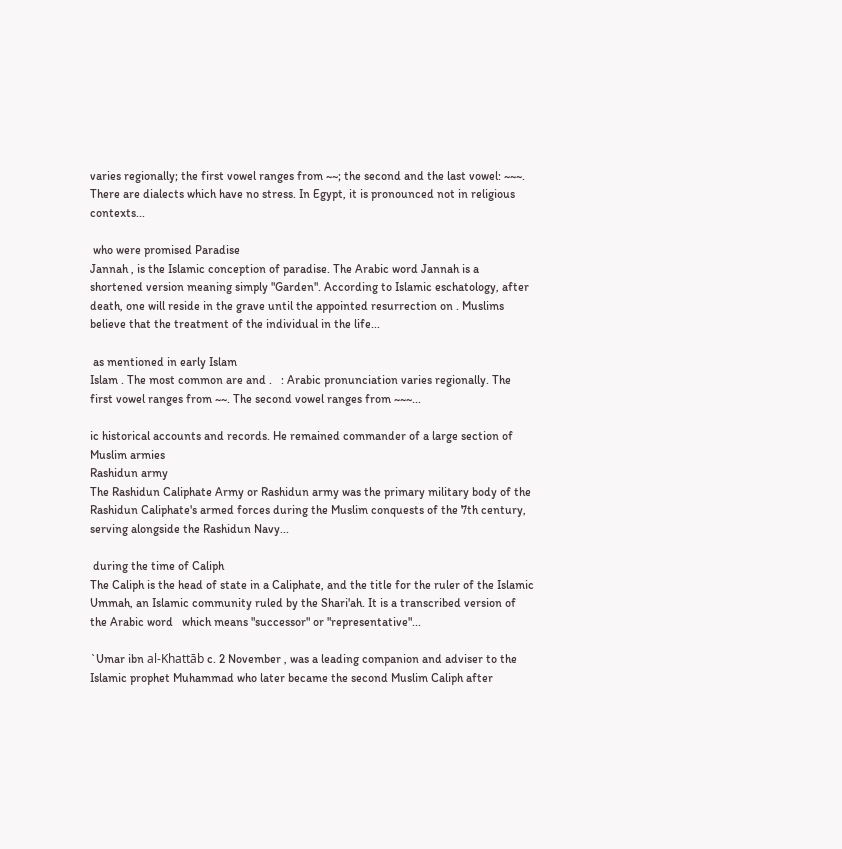varies regionally; the first vowel ranges from ~~; the second and the last vowel: ~~~. There are dialects which have no stress. In Egypt, it is pronounced not in religious contexts...

 who were promised Paradise
Jannah , is the Islamic conception of paradise. The Arabic word Jannah is a shortened version meaning simply "Garden". According to Islamic eschatology, after death, one will reside in the grave until the appointed resurrection on . Muslims believe that the treatment of the individual in the life...

 as mentioned in early Islam
Islam . The most common are and .   : Arabic pronunciation varies regionally. The first vowel ranges from ~~. The second vowel ranges from ~~~...

ic historical accounts and records. He remained commander of a large section of Muslim armies
Rashidun army
The Rashidun Caliphate Army or Rashidun army was the primary military body of the Rashidun Caliphate's armed forces during the Muslim conquests of the 7th century, serving alongside the Rashidun Navy...

 during the time of Caliph
The Caliph is the head of state in a Caliphate, and the title for the ruler of the Islamic Ummah, an Islamic community ruled by the Shari'ah. It is a transcribed version of the Arabic word   which means "successor" or "representative"...

`Umar ibn al-Khattāb c. 2 November , was a leading companion and adviser to the Islamic prophet Muhammad who later became the second Muslim Caliph after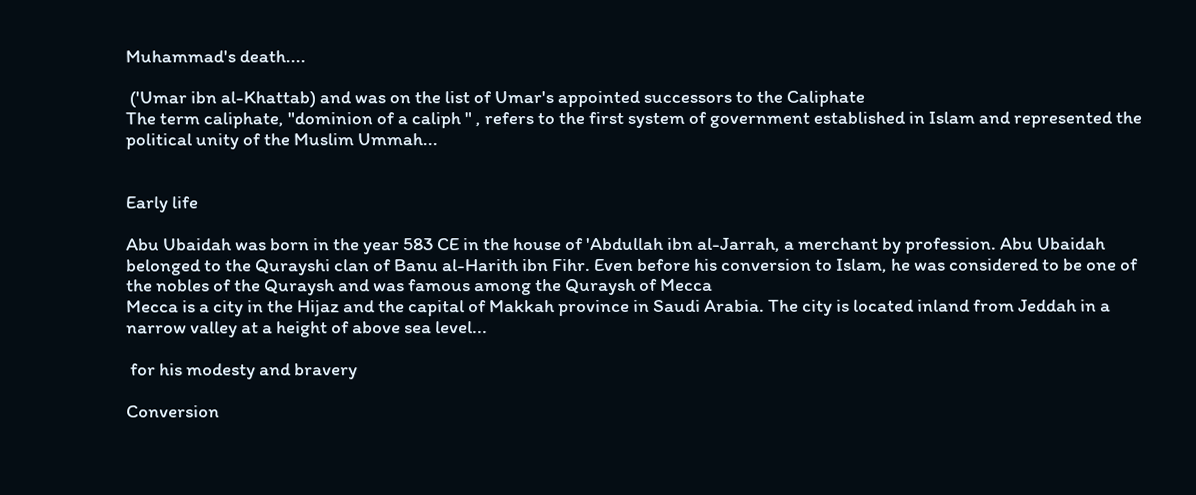Muhammad's death....

 ('Umar ibn al-Khattab) and was on the list of Umar's appointed successors to the Caliphate
The term caliphate, "dominion of a caliph " , refers to the first system of government established in Islam and represented the political unity of the Muslim Ummah...


Early life

Abu Ubaidah was born in the year 583 CE in the house of 'Abdullah ibn al-Jarrah, a merchant by profession. Abu Ubaidah belonged to the Qurayshi clan of Banu al-Harith ibn Fihr. Even before his conversion to Islam, he was considered to be one of the nobles of the Quraysh and was famous among the Quraysh of Mecca
Mecca is a city in the Hijaz and the capital of Makkah province in Saudi Arabia. The city is located inland from Jeddah in a narrow valley at a height of above sea level...

 for his modesty and bravery

Conversion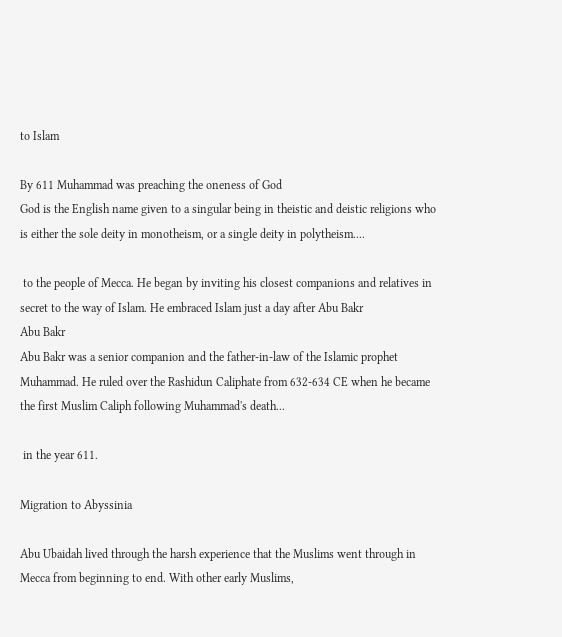to Islam

By 611 Muhammad was preaching the oneness of God
God is the English name given to a singular being in theistic and deistic religions who is either the sole deity in monotheism, or a single deity in polytheism....

 to the people of Mecca. He began by inviting his closest companions and relatives in secret to the way of Islam. He embraced Islam just a day after Abu Bakr
Abu Bakr
Abu Bakr was a senior companion and the father-in-law of the Islamic prophet Muhammad. He ruled over the Rashidun Caliphate from 632-634 CE when he became the first Muslim Caliph following Muhammad's death...

 in the year 611.

Migration to Abyssinia

Abu Ubaidah lived through the harsh experience that the Muslims went through in Mecca from beginning to end. With other early Muslims,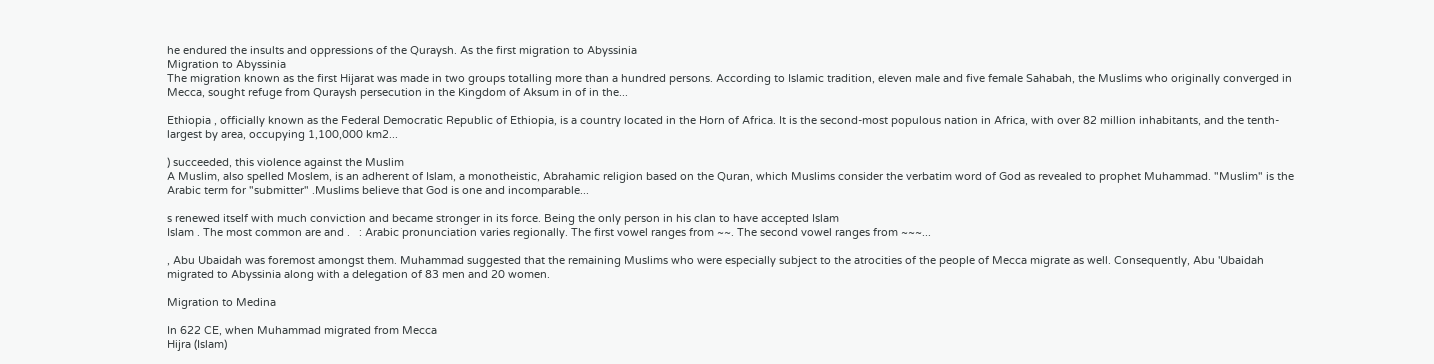he endured the insults and oppressions of the Quraysh. As the first migration to Abyssinia
Migration to Abyssinia
The migration known as the first Hijarat was made in two groups totalling more than a hundred persons. According to Islamic tradition, eleven male and five female Sahabah, the Muslims who originally converged in Mecca, sought refuge from Quraysh persecution in the Kingdom of Aksum in of in the...

Ethiopia , officially known as the Federal Democratic Republic of Ethiopia, is a country located in the Horn of Africa. It is the second-most populous nation in Africa, with over 82 million inhabitants, and the tenth-largest by area, occupying 1,100,000 km2...

) succeeded, this violence against the Muslim
A Muslim, also spelled Moslem, is an adherent of Islam, a monotheistic, Abrahamic religion based on the Quran, which Muslims consider the verbatim word of God as revealed to prophet Muhammad. "Muslim" is the Arabic term for "submitter" .Muslims believe that God is one and incomparable...

s renewed itself with much conviction and became stronger in its force. Being the only person in his clan to have accepted Islam
Islam . The most common are and .   : Arabic pronunciation varies regionally. The first vowel ranges from ~~. The second vowel ranges from ~~~...

, Abu Ubaidah was foremost amongst them. Muhammad suggested that the remaining Muslims who were especially subject to the atrocities of the people of Mecca migrate as well. Consequently, Abu 'Ubaidah migrated to Abyssinia along with a delegation of 83 men and 20 women.

Migration to Medina

In 622 CE, when Muhammad migrated from Mecca
Hijra (Islam)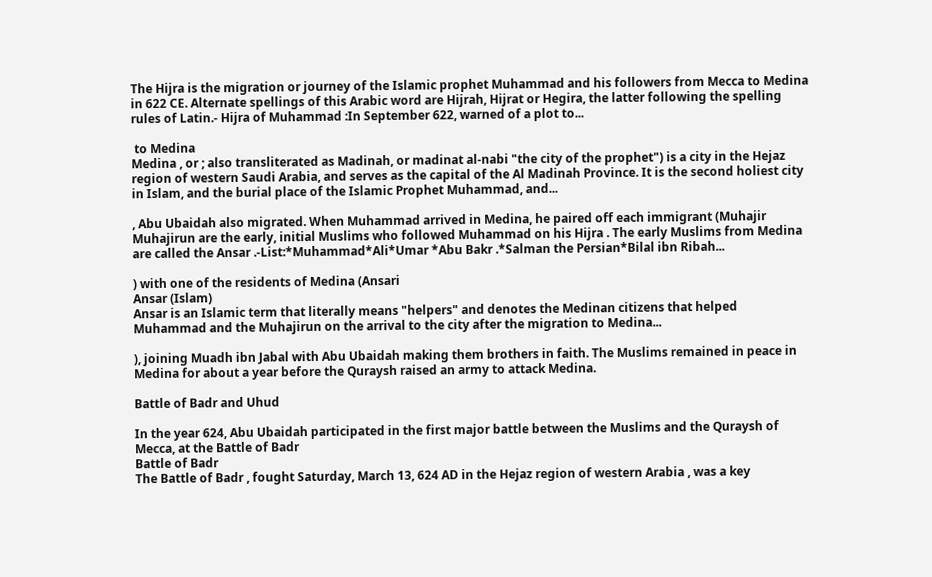The Hijra is the migration or journey of the Islamic prophet Muhammad and his followers from Mecca to Medina in 622 CE. Alternate spellings of this Arabic word are Hijrah, Hijrat or Hegira, the latter following the spelling rules of Latin.- Hijra of Muhammad :In September 622, warned of a plot to...

 to Medina
Medina , or ; also transliterated as Madinah, or madinat al-nabi "the city of the prophet") is a city in the Hejaz region of western Saudi Arabia, and serves as the capital of the Al Madinah Province. It is the second holiest city in Islam, and the burial place of the Islamic Prophet Muhammad, and...

, Abu Ubaidah also migrated. When Muhammad arrived in Medina, he paired off each immigrant (Muhajir
Muhajirun are the early, initial Muslims who followed Muhammad on his Hijra . The early Muslims from Medina are called the Ansar .-List:*Muhammad*Ali*Umar *Abu Bakr .*Salman the Persian*Bilal ibn Ribah...

) with one of the residents of Medina (Ansari
Ansar (Islam)
Ansar is an Islamic term that literally means "helpers" and denotes the Medinan citizens that helped Muhammad and the Muhajirun on the arrival to the city after the migration to Medina...

), joining Muadh ibn Jabal with Abu Ubaidah making them brothers in faith. The Muslims remained in peace in Medina for about a year before the Quraysh raised an army to attack Medina.

Battle of Badr and Uhud

In the year 624, Abu Ubaidah participated in the first major battle between the Muslims and the Quraysh of Mecca, at the Battle of Badr
Battle of Badr
The Battle of Badr , fought Saturday, March 13, 624 AD in the Hejaz region of western Arabia , was a key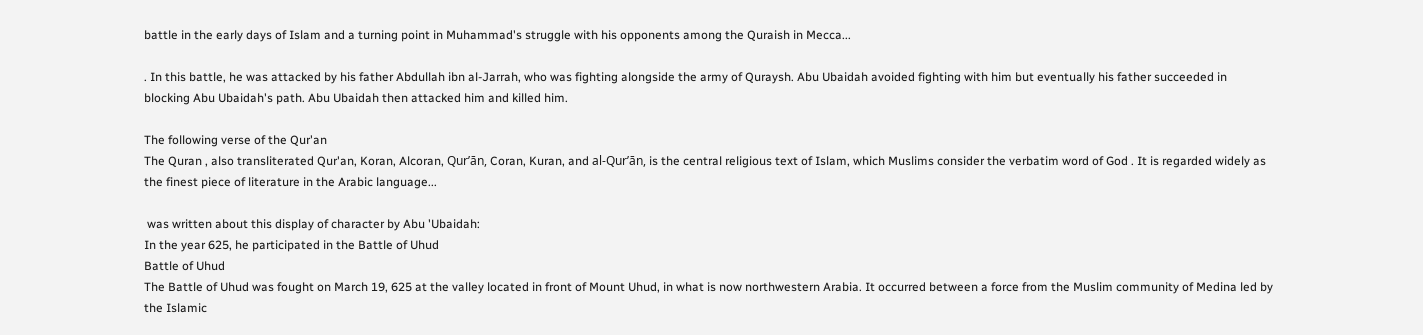battle in the early days of Islam and a turning point in Muhammad's struggle with his opponents among the Quraish in Mecca...

. In this battle, he was attacked by his father Abdullah ibn al-Jarrah, who was fighting alongside the army of Quraysh. Abu Ubaidah avoided fighting with him but eventually his father succeeded in blocking Abu Ubaidah's path. Abu Ubaidah then attacked him and killed him.

The following verse of the Qur'an
The Quran , also transliterated Qur'an, Koran, Alcoran, Qur’ān, Coran, Kuran, and al-Qur’ān, is the central religious text of Islam, which Muslims consider the verbatim word of God . It is regarded widely as the finest piece of literature in the Arabic language...

 was written about this display of character by Abu 'Ubaidah:
In the year 625, he participated in the Battle of Uhud
Battle of Uhud
The Battle of Uhud was fought on March 19, 625 at the valley located in front of Mount Uhud, in what is now northwestern Arabia. It occurred between a force from the Muslim community of Medina led by the Islamic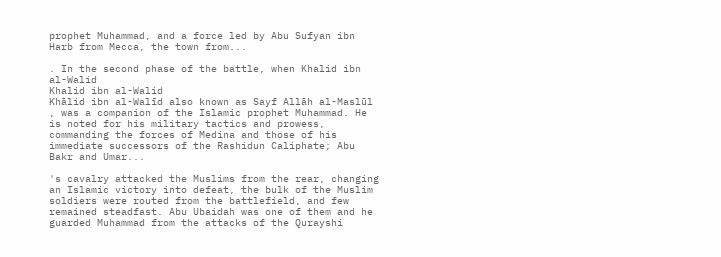prophet Muhammad, and a force led by Abu Sufyan ibn Harb from Mecca, the town from...

. In the second phase of the battle, when Khalid ibn al-Walid
Khalid ibn al-Walid
Khālid ibn al-Walīd also known as Sayf Allāh al-Maslūl , was a companion of the Islamic prophet Muhammad. He is noted for his military tactics and prowess, commanding the forces of Medina and those of his immediate successors of the Rashidun Caliphate; Abu Bakr and Umar...

's cavalry attacked the Muslims from the rear, changing an Islamic victory into defeat, the bulk of the Muslim soldiers were routed from the battlefield, and few remained steadfast. Abu Ubaidah was one of them and he guarded Muhammad from the attacks of the Qurayshi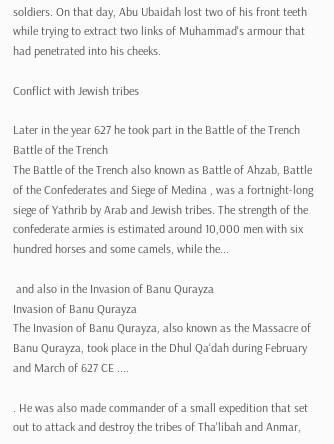soldiers. On that day, Abu Ubaidah lost two of his front teeth while trying to extract two links of Muhammad's armour that had penetrated into his cheeks.

Conflict with Jewish tribes

Later in the year 627 he took part in the Battle of the Trench
Battle of the Trench
The Battle of the Trench also known as Battle of Ahzab, Battle of the Confederates and Siege of Medina , was a fortnight-long siege of Yathrib by Arab and Jewish tribes. The strength of the confederate armies is estimated around 10,000 men with six hundred horses and some camels, while the...

 and also in the Invasion of Banu Qurayza
Invasion of Banu Qurayza
The Invasion of Banu Qurayza, also known as the Massacre of Banu Qurayza, took place in the Dhul Qa‘dah during February and March of 627 CE ....

. He was also made commander of a small expedition that set out to attack and destroy the tribes of Tha'libah and Anmar,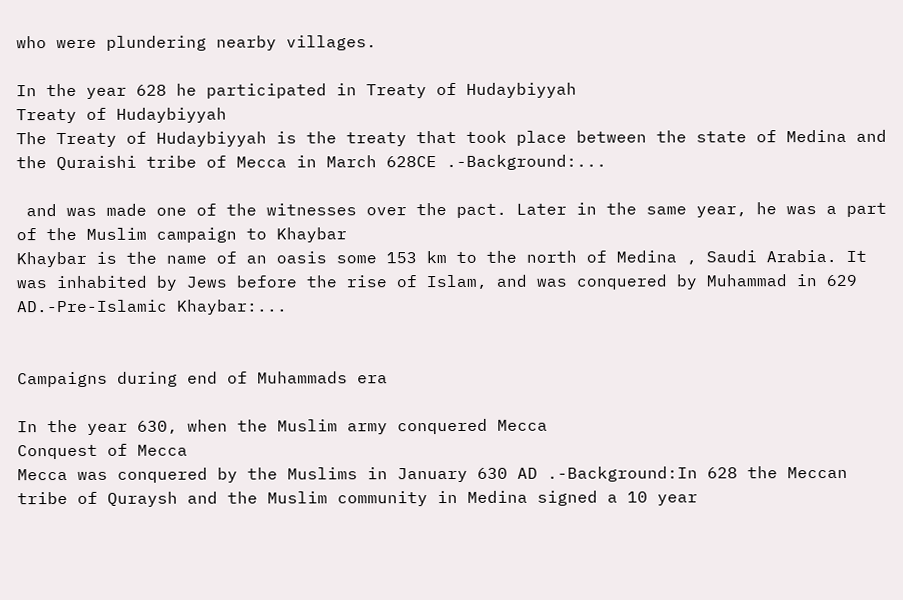who were plundering nearby villages.

In the year 628 he participated in Treaty of Hudaybiyyah
Treaty of Hudaybiyyah
The Treaty of Hudaybiyyah is the treaty that took place between the state of Medina and the Quraishi tribe of Mecca in March 628CE .-Background:...

 and was made one of the witnesses over the pact. Later in the same year, he was a part of the Muslim campaign to Khaybar
Khaybar is the name of an oasis some 153 km to the north of Medina , Saudi Arabia. It was inhabited by Jews before the rise of Islam, and was conquered by Muhammad in 629 AD.-Pre-Islamic Khaybar:...


Campaigns during end of Muhammads era

In the year 630, when the Muslim army conquered Mecca
Conquest of Mecca
Mecca was conquered by the Muslims in January 630 AD .-Background:In 628 the Meccan tribe of Quraysh and the Muslim community in Medina signed a 10 year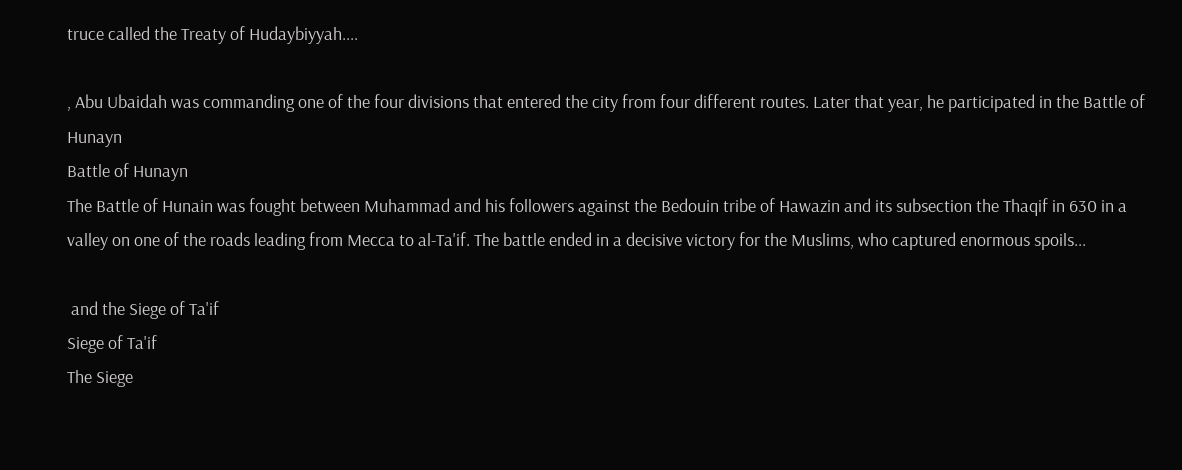truce called the Treaty of Hudaybiyyah....

, Abu Ubaidah was commanding one of the four divisions that entered the city from four different routes. Later that year, he participated in the Battle of Hunayn
Battle of Hunayn
The Battle of Hunain was fought between Muhammad and his followers against the Bedouin tribe of Hawazin and its subsection the Thaqif in 630 in a valley on one of the roads leading from Mecca to al-Ta'if. The battle ended in a decisive victory for the Muslims, who captured enormous spoils...

 and the Siege of Ta'if
Siege of Ta'if
The Siege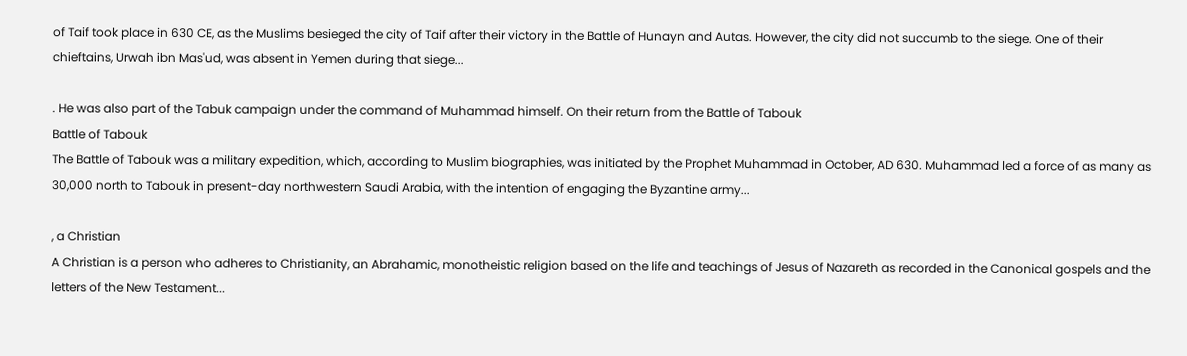of Taif took place in 630 CE, as the Muslims besieged the city of Taif after their victory in the Battle of Hunayn and Autas. However, the city did not succumb to the siege. One of their chieftains, Urwah ibn Mas'ud, was absent in Yemen during that siege...

. He was also part of the Tabuk campaign under the command of Muhammad himself. On their return from the Battle of Tabouk
Battle of Tabouk
The Battle of Tabouk was a military expedition, which, according to Muslim biographies, was initiated by the Prophet Muhammad in October, AD 630. Muhammad led a force of as many as 30,000 north to Tabouk in present-day northwestern Saudi Arabia, with the intention of engaging the Byzantine army...

, a Christian
A Christian is a person who adheres to Christianity, an Abrahamic, monotheistic religion based on the life and teachings of Jesus of Nazareth as recorded in the Canonical gospels and the letters of the New Testament...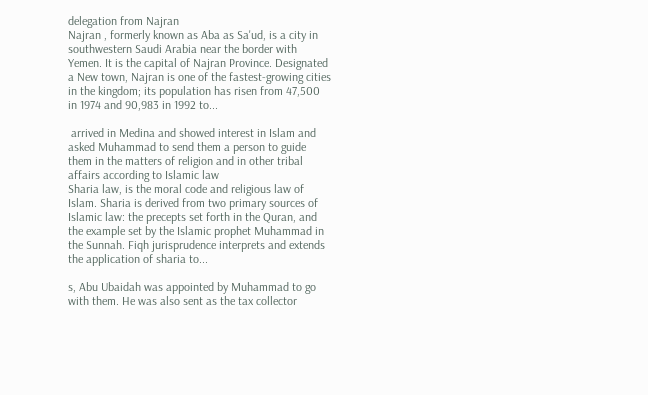delegation from Najran
Najran , formerly known as Aba as Sa'ud, is a city in southwestern Saudi Arabia near the border with Yemen. It is the capital of Najran Province. Designated a New town, Najran is one of the fastest-growing cities in the kingdom; its population has risen from 47,500 in 1974 and 90,983 in 1992 to...

 arrived in Medina and showed interest in Islam and asked Muhammad to send them a person to guide them in the matters of religion and in other tribal affairs according to Islamic law
Sharia law, is the moral code and religious law of Islam. Sharia is derived from two primary sources of Islamic law: the precepts set forth in the Quran, and the example set by the Islamic prophet Muhammad in the Sunnah. Fiqh jurisprudence interprets and extends the application of sharia to...

s, Abu Ubaidah was appointed by Muhammad to go with them. He was also sent as the tax collector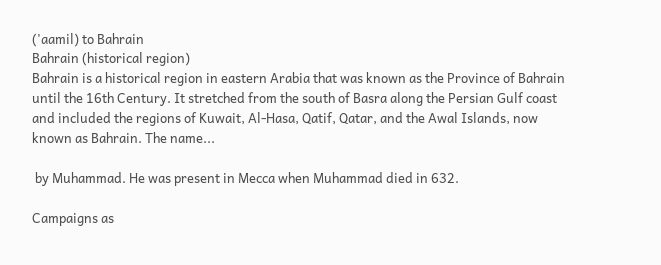('aamil) to Bahrain
Bahrain (historical region)
Bahrain is a historical region in eastern Arabia that was known as the Province of Bahrain until the 16th Century. It stretched from the south of Basra along the Persian Gulf coast and included the regions of Kuwait, Al-Hasa, Qatif, Qatar, and the Awal Islands, now known as Bahrain. The name...

 by Muhammad. He was present in Mecca when Muhammad died in 632.

Campaigns as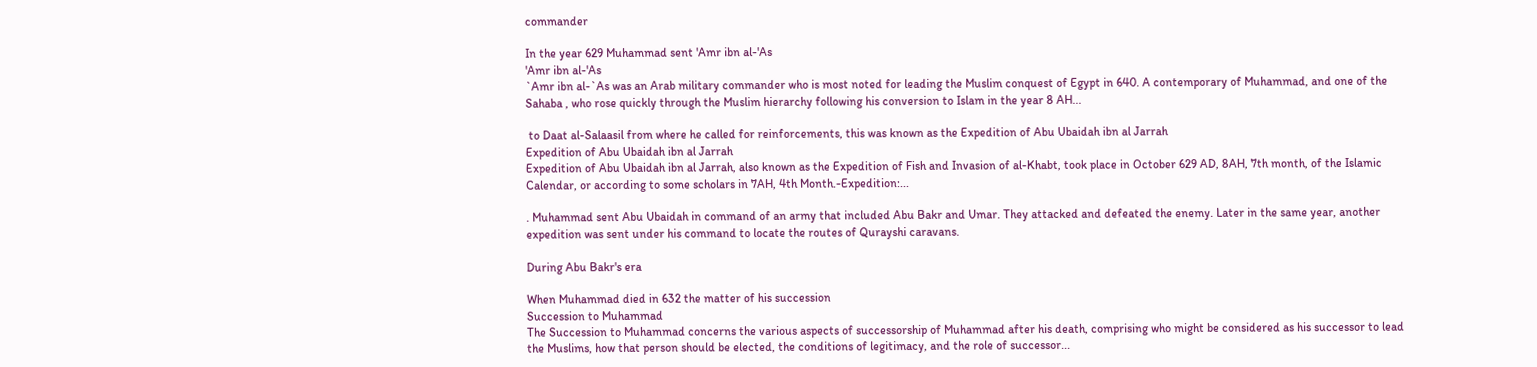commander

In the year 629 Muhammad sent 'Amr ibn al-'As
'Amr ibn al-'As
`Amr ibn al-`As was an Arab military commander who is most noted for leading the Muslim conquest of Egypt in 640. A contemporary of Muhammad, and one of the Sahaba , who rose quickly through the Muslim hierarchy following his conversion to Islam in the year 8 AH...

 to Daat al-Salaasil from where he called for reinforcements, this was known as the Expedition of Abu Ubaidah ibn al Jarrah
Expedition of Abu Ubaidah ibn al Jarrah
Expedition of Abu Ubaidah ibn al Jarrah, also known as the Expedition of Fish and Invasion of al-Khabt, took place in October 629 AD, 8AH, 7th month, of the Islamic Calendar, or according to some scholars in 7AH, 4th Month.-Expedition:...

. Muhammad sent Abu Ubaidah in command of an army that included Abu Bakr and Umar. They attacked and defeated the enemy. Later in the same year, another expedition was sent under his command to locate the routes of Qurayshi caravans.

During Abu Bakr's era

When Muhammad died in 632 the matter of his succession
Succession to Muhammad
The Succession to Muhammad concerns the various aspects of successorship of Muhammad after his death, comprising who might be considered as his successor to lead the Muslims, how that person should be elected, the conditions of legitimacy, and the role of successor...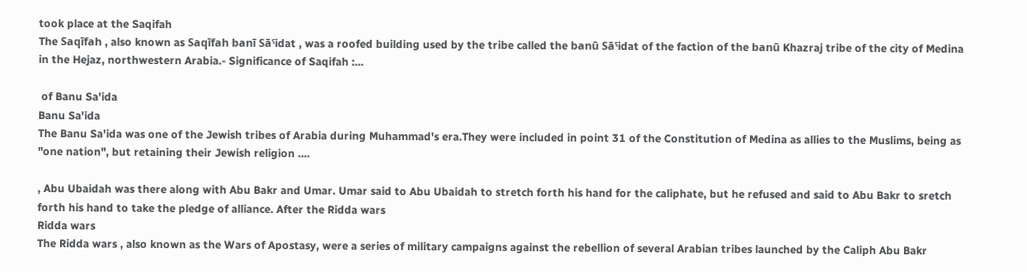took place at the Saqifah
The Saqīfah , also known as Saqīfah banī Sāˤidat , was a roofed building used by the tribe called the banū Sāˤidat of the faction of the banū Khazraj tribe of the city of Medina in the Hejaz, northwestern Arabia.- Significance of Saqifah :...

 of Banu Sa'ida
Banu Sa'ida
The Banu Sa'ida was one of the Jewish tribes of Arabia during Muhammad's era.They were included in point 31 of the Constitution of Medina as allies to the Muslims, being as "one nation", but retaining their Jewish religion ....

, Abu Ubaidah was there along with Abu Bakr and Umar. Umar said to Abu Ubaidah to stretch forth his hand for the caliphate, but he refused and said to Abu Bakr to sretch forth his hand to take the pledge of alliance. After the Ridda wars
Ridda wars
The Ridda wars , also known as the Wars of Apostasy, were a series of military campaigns against the rebellion of several Arabian tribes launched by the Caliph Abu Bakr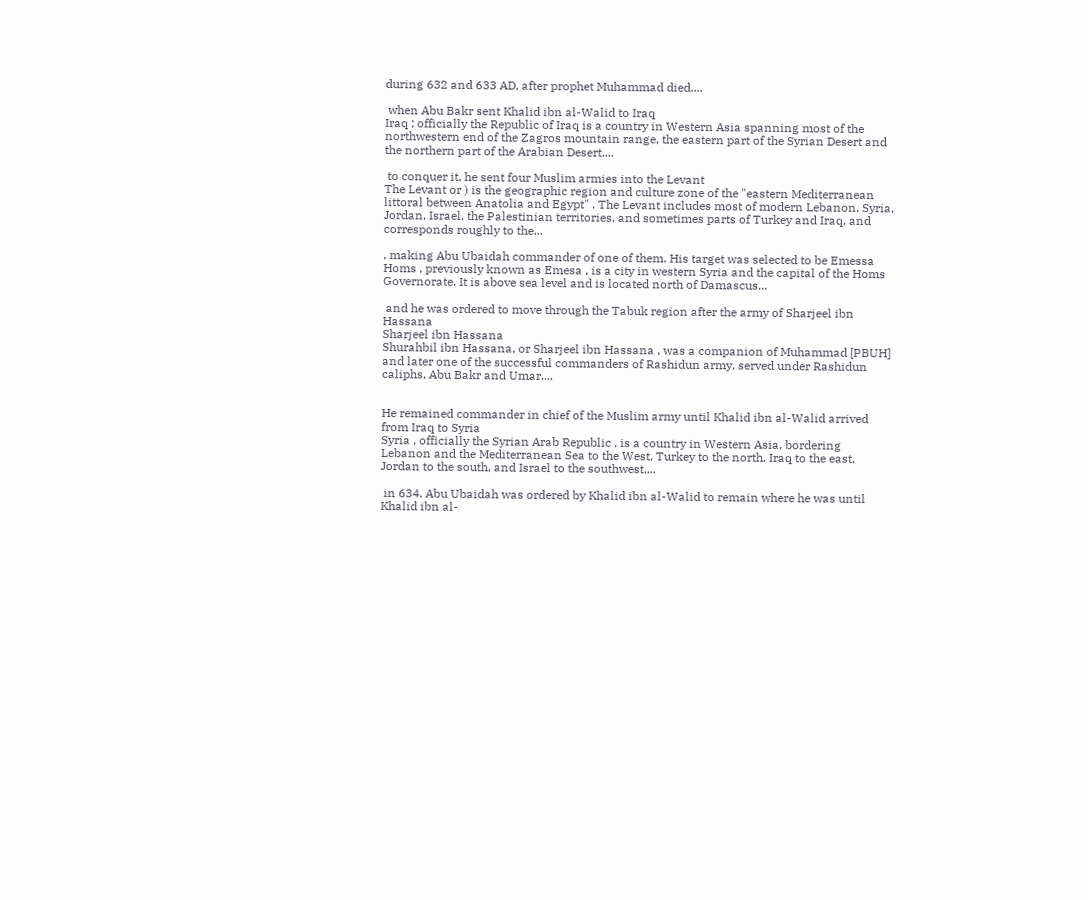during 632 and 633 AD, after prophet Muhammad died....

 when Abu Bakr sent Khalid ibn al-Walid to Iraq
Iraq ; officially the Republic of Iraq is a country in Western Asia spanning most of the northwestern end of the Zagros mountain range, the eastern part of the Syrian Desert and the northern part of the Arabian Desert....

 to conquer it, he sent four Muslim armies into the Levant
The Levant or ) is the geographic region and culture zone of the "eastern Mediterranean littoral between Anatolia and Egypt" . The Levant includes most of modern Lebanon, Syria, Jordan, Israel, the Palestinian territories, and sometimes parts of Turkey and Iraq, and corresponds roughly to the...

, making Abu Ubaidah commander of one of them. His target was selected to be Emessa
Homs , previously known as Emesa , is a city in western Syria and the capital of the Homs Governorate. It is above sea level and is located north of Damascus...

 and he was ordered to move through the Tabuk region after the army of Sharjeel ibn Hassana
Sharjeel ibn Hassana
Shurahbil ibn Hassana, or Sharjeel ibn Hassana , was a companion of Muhammad [PBUH] and later one of the successful commanders of Rashidun army, served under Rashidun caliphs, Abu Bakr and Umar....


He remained commander in chief of the Muslim army until Khalid ibn al-Walid arrived from Iraq to Syria
Syria , officially the Syrian Arab Republic , is a country in Western Asia, bordering Lebanon and the Mediterranean Sea to the West, Turkey to the north, Iraq to the east, Jordan to the south, and Israel to the southwest....

 in 634. Abu Ubaidah was ordered by Khalid ibn al-Walid to remain where he was until Khalid ibn al-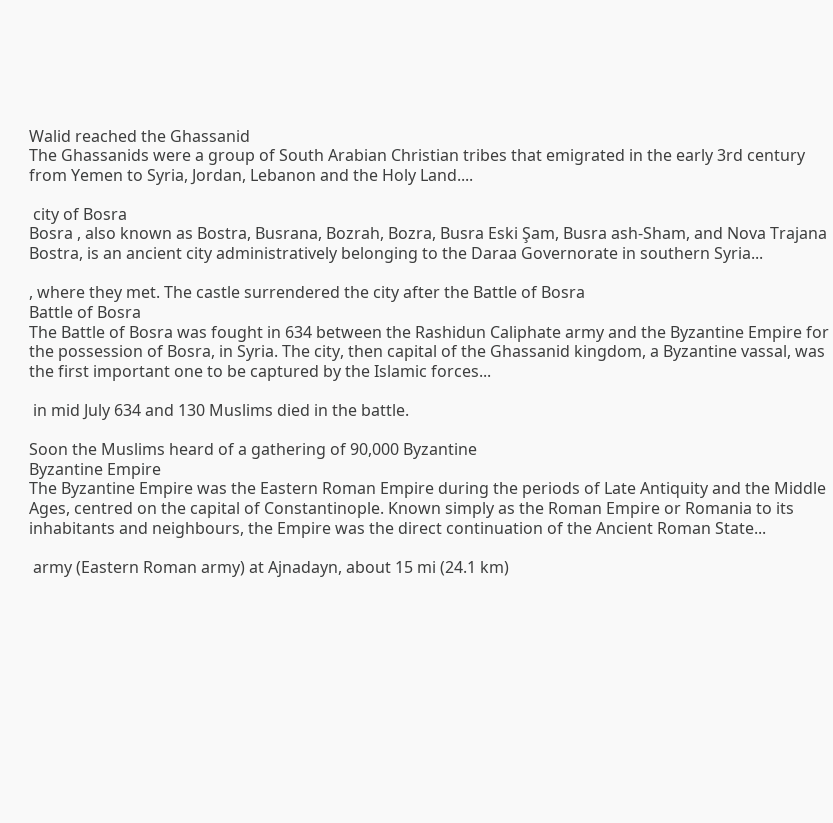Walid reached the Ghassanid
The Ghassanids were a group of South Arabian Christian tribes that emigrated in the early 3rd century from Yemen to Syria, Jordan, Lebanon and the Holy Land....

 city of Bosra
Bosra , also known as Bostra, Busrana, Bozrah, Bozra, Busra Eski Şam, Busra ash-Sham, and Nova Trajana Bostra, is an ancient city administratively belonging to the Daraa Governorate in southern Syria...

, where they met. The castle surrendered the city after the Battle of Bosra
Battle of Bosra
The Battle of Bosra was fought in 634 between the Rashidun Caliphate army and the Byzantine Empire for the possession of Bosra, in Syria. The city, then capital of the Ghassanid kingdom, a Byzantine vassal, was the first important one to be captured by the Islamic forces...

 in mid July 634 and 130 Muslims died in the battle.

Soon the Muslims heard of a gathering of 90,000 Byzantine
Byzantine Empire
The Byzantine Empire was the Eastern Roman Empire during the periods of Late Antiquity and the Middle Ages, centred on the capital of Constantinople. Known simply as the Roman Empire or Romania to its inhabitants and neighbours, the Empire was the direct continuation of the Ancient Roman State...

 army (Eastern Roman army) at Ajnadayn, about 15 mi (24.1 km)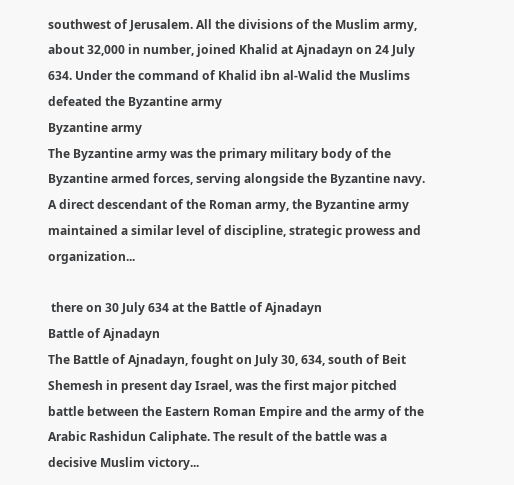southwest of Jerusalem. All the divisions of the Muslim army, about 32,000 in number, joined Khalid at Ajnadayn on 24 July 634. Under the command of Khalid ibn al-Walid the Muslims defeated the Byzantine army
Byzantine army
The Byzantine army was the primary military body of the Byzantine armed forces, serving alongside the Byzantine navy. A direct descendant of the Roman army, the Byzantine army maintained a similar level of discipline, strategic prowess and organization...

 there on 30 July 634 at the Battle of Ajnadayn
Battle of Ajnadayn
The Battle of Ajnadayn, fought on July 30, 634, south of Beit Shemesh in present day Israel, was the first major pitched battle between the Eastern Roman Empire and the army of the Arabic Rashidun Caliphate. The result of the battle was a decisive Muslim victory...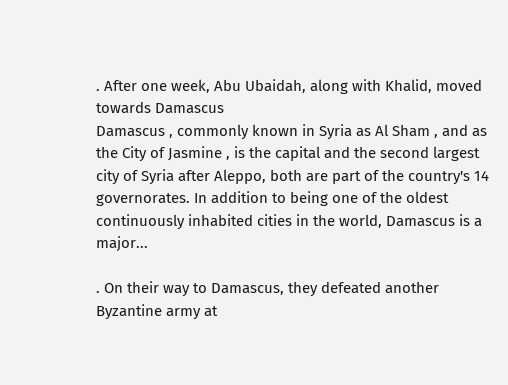. After one week, Abu Ubaidah, along with Khalid, moved towards Damascus
Damascus , commonly known in Syria as Al Sham , and as the City of Jasmine , is the capital and the second largest city of Syria after Aleppo, both are part of the country's 14 governorates. In addition to being one of the oldest continuously inhabited cities in the world, Damascus is a major...

. On their way to Damascus, they defeated another Byzantine army at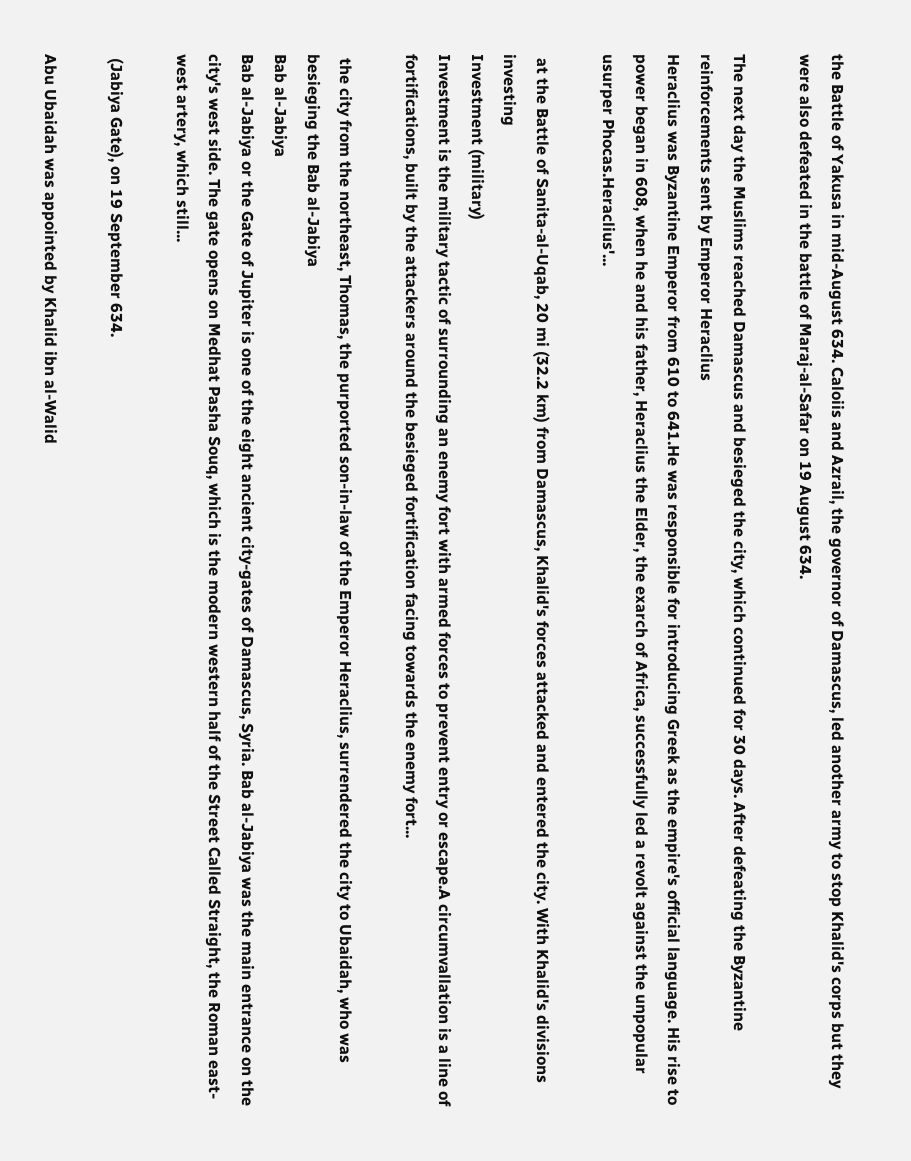the Battle of Yakusa in mid-August 634. Caloiis and Azrail, the governor of Damascus, led another army to stop Khalid's corps but they were also defeated in the battle of Maraj-al-Safar on 19 August 634.

The next day the Muslims reached Damascus and besieged the city, which continued for 30 days. After defeating the Byzantine reinforcements sent by Emperor Heraclius
Heraclius was Byzantine Emperor from 610 to 641.He was responsible for introducing Greek as the empire's official language. His rise to power began in 608, when he and his father, Heraclius the Elder, the exarch of Africa, successfully led a revolt against the unpopular usurper Phocas.Heraclius'...

 at the Battle of Sanita-al-Uqab, 20 mi (32.2 km) from Damascus, Khalid's forces attacked and entered the city. With Khalid's divisions investing
Investment (military)
Investment is the military tactic of surrounding an enemy fort with armed forces to prevent entry or escape.A circumvallation is a line of fortifications, built by the attackers around the besieged fortification facing towards the enemy fort...

 the city from the northeast, Thomas, the purported son-in-law of the Emperor Heraclius, surrendered the city to Ubaidah, who was besieging the Bab al-Jabiya
Bab al-Jabiya
Bab al-Jabiya or the Gate of Jupiter is one of the eight ancient city-gates of Damascus, Syria. Bab al-Jabiya was the main entrance on the city's west side. The gate opens on Medhat Pasha Souq, which is the modern western half of the Street Called Straight, the Roman east-west artery, which still...

 (Jabiya Gate), on 19 September 634.

Abu Ubaidah was appointed by Khalid ibn al-Walid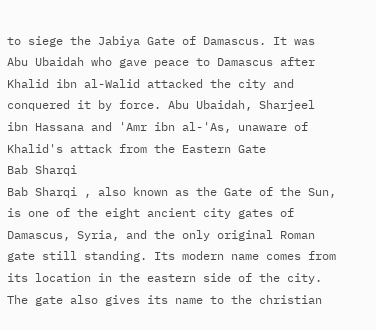to siege the Jabiya Gate of Damascus. It was Abu Ubaidah who gave peace to Damascus after Khalid ibn al-Walid attacked the city and conquered it by force. Abu Ubaidah, Sharjeel ibn Hassana and 'Amr ibn al-'As, unaware of Khalid's attack from the Eastern Gate
Bab Sharqi
Bab Sharqi , also known as the Gate of the Sun, is one of the eight ancient city gates of Damascus, Syria, and the only original Roman gate still standing. Its modern name comes from its location in the eastern side of the city. The gate also gives its name to the christian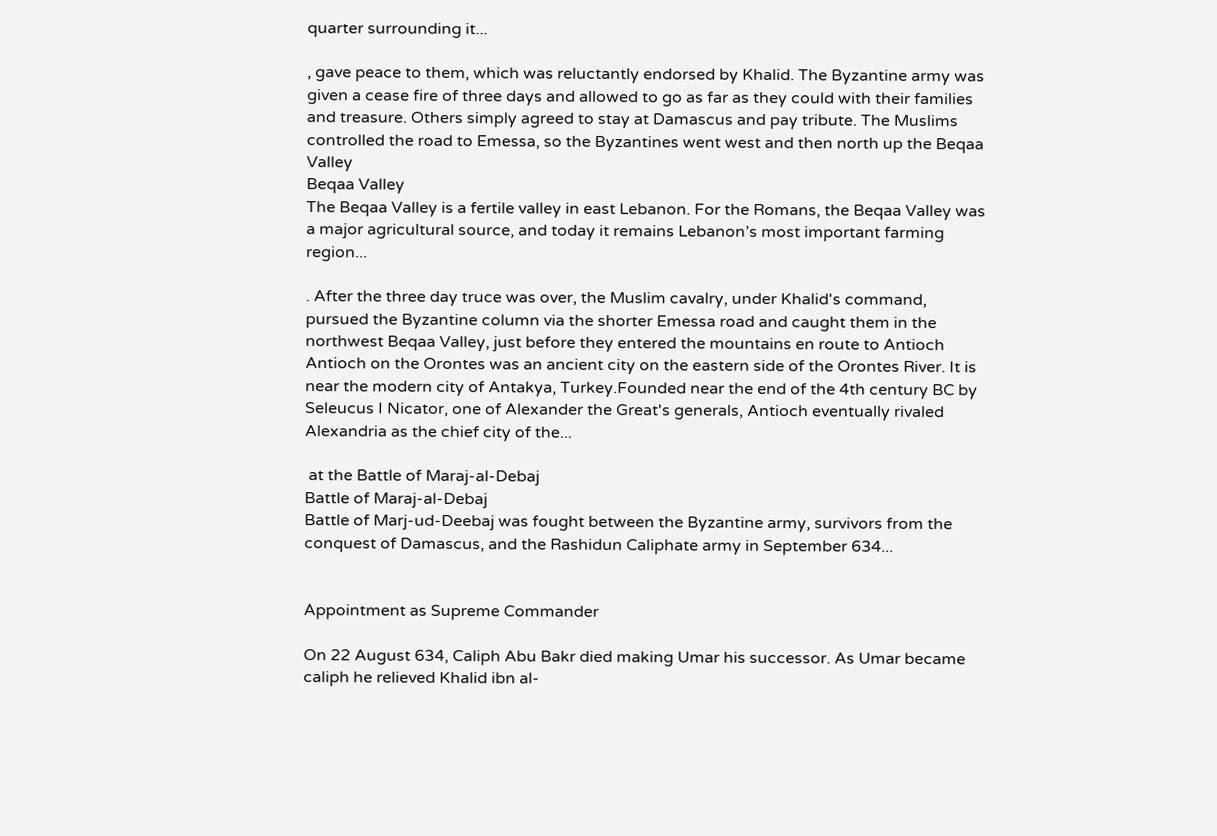quarter surrounding it...

, gave peace to them, which was reluctantly endorsed by Khalid. The Byzantine army was given a cease fire of three days and allowed to go as far as they could with their families and treasure. Others simply agreed to stay at Damascus and pay tribute. The Muslims controlled the road to Emessa, so the Byzantines went west and then north up the Beqaa Valley
Beqaa Valley
The Beqaa Valley is a fertile valley in east Lebanon. For the Romans, the Beqaa Valley was a major agricultural source, and today it remains Lebanon’s most important farming region...

. After the three day truce was over, the Muslim cavalry, under Khalid's command, pursued the Byzantine column via the shorter Emessa road and caught them in the northwest Beqaa Valley, just before they entered the mountains en route to Antioch
Antioch on the Orontes was an ancient city on the eastern side of the Orontes River. It is near the modern city of Antakya, Turkey.Founded near the end of the 4th century BC by Seleucus I Nicator, one of Alexander the Great's generals, Antioch eventually rivaled Alexandria as the chief city of the...

 at the Battle of Maraj-al-Debaj
Battle of Maraj-al-Debaj
Battle of Marj-ud-Deebaj was fought between the Byzantine army, survivors from the conquest of Damascus, and the Rashidun Caliphate army in September 634...


Appointment as Supreme Commander

On 22 August 634, Caliph Abu Bakr died making Umar his successor. As Umar became caliph he relieved Khalid ibn al-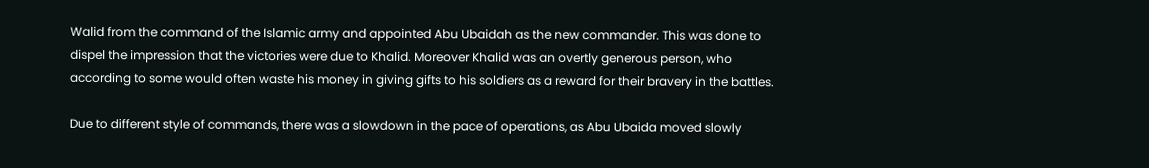Walid from the command of the Islamic army and appointed Abu Ubaidah as the new commander. This was done to dispel the impression that the victories were due to Khalid. Moreover Khalid was an overtly generous person, who according to some would often waste his money in giving gifts to his soldiers as a reward for their bravery in the battles.

Due to different style of commands, there was a slowdown in the pace of operations, as Abu Ubaida moved slowly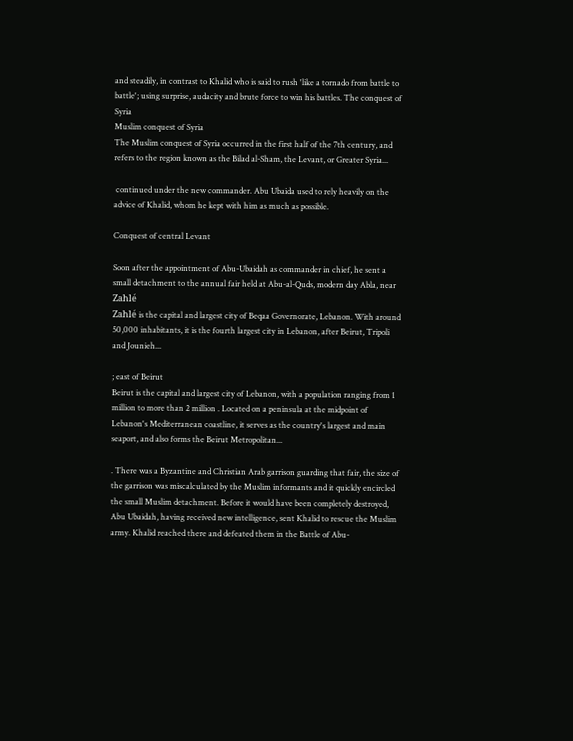and steadily, in contrast to Khalid who is said to rush 'like a tornado from battle to battle'; using surprise, audacity and brute force to win his battles. The conquest of Syria
Muslim conquest of Syria
The Muslim conquest of Syria occurred in the first half of the 7th century, and refers to the region known as the Bilad al-Sham, the Levant, or Greater Syria...

 continued under the new commander. Abu Ubaida used to rely heavily on the advice of Khalid, whom he kept with him as much as possible.

Conquest of central Levant

Soon after the appointment of Abu-Ubaidah as commander in chief, he sent a small detachment to the annual fair held at Abu-al-Quds, modern day Abla, near Zahlé
Zahlé is the capital and largest city of Beqaa Governorate, Lebanon. With around 50,000 inhabitants, it is the fourth largest city in Lebanon, after Beirut, Tripoli and Jounieh...

; east of Beirut
Beirut is the capital and largest city of Lebanon, with a population ranging from 1 million to more than 2 million . Located on a peninsula at the midpoint of Lebanon's Mediterranean coastline, it serves as the country's largest and main seaport, and also forms the Beirut Metropolitan...

. There was a Byzantine and Christian Arab garrison guarding that fair, the size of the garrison was miscalculated by the Muslim informants and it quickly encircled the small Muslim detachment. Before it would have been completely destroyed, Abu Ubaidah, having received new intelligence, sent Khalid to rescue the Muslim army. Khalid reached there and defeated them in the Battle of Abu-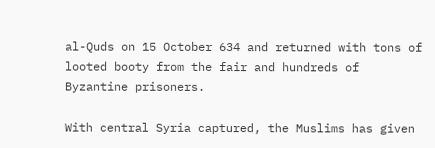al-Quds on 15 October 634 and returned with tons of looted booty from the fair and hundreds of Byzantine prisoners.

With central Syria captured, the Muslims has given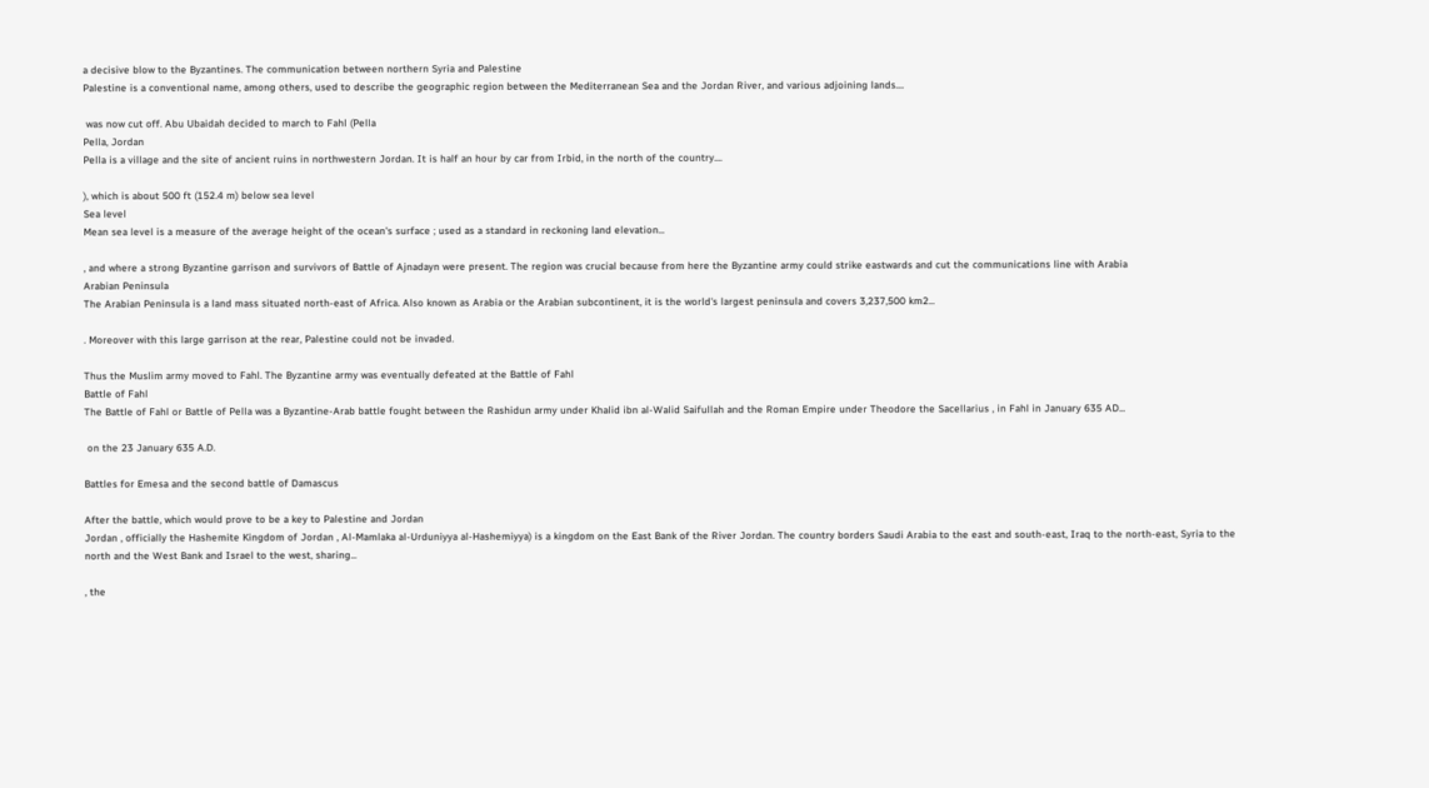a decisive blow to the Byzantines. The communication between northern Syria and Palestine
Palestine is a conventional name, among others, used to describe the geographic region between the Mediterranean Sea and the Jordan River, and various adjoining lands....

 was now cut off. Abu Ubaidah decided to march to Fahl (Pella
Pella, Jordan
Pella is a village and the site of ancient ruins in northwestern Jordan. It is half an hour by car from Irbid, in the north of the country....

), which is about 500 ft (152.4 m) below sea level
Sea level
Mean sea level is a measure of the average height of the ocean's surface ; used as a standard in reckoning land elevation...

, and where a strong Byzantine garrison and survivors of Battle of Ajnadayn were present. The region was crucial because from here the Byzantine army could strike eastwards and cut the communications line with Arabia
Arabian Peninsula
The Arabian Peninsula is a land mass situated north-east of Africa. Also known as Arabia or the Arabian subcontinent, it is the world's largest peninsula and covers 3,237,500 km2...

. Moreover with this large garrison at the rear, Palestine could not be invaded.

Thus the Muslim army moved to Fahl. The Byzantine army was eventually defeated at the Battle of Fahl
Battle of Fahl
The Battle of Fahl or Battle of Pella was a Byzantine-Arab battle fought between the Rashidun army under Khalid ibn al-Walid Saifullah and the Roman Empire under Theodore the Sacellarius , in Fahl in January 635 AD...

 on the 23 January 635 A.D.

Battles for Emesa and the second battle of Damascus

After the battle, which would prove to be a key to Palestine and Jordan
Jordan , officially the Hashemite Kingdom of Jordan , Al-Mamlaka al-Urduniyya al-Hashemiyya) is a kingdom on the East Bank of the River Jordan. The country borders Saudi Arabia to the east and south-east, Iraq to the north-east, Syria to the north and the West Bank and Israel to the west, sharing...

, the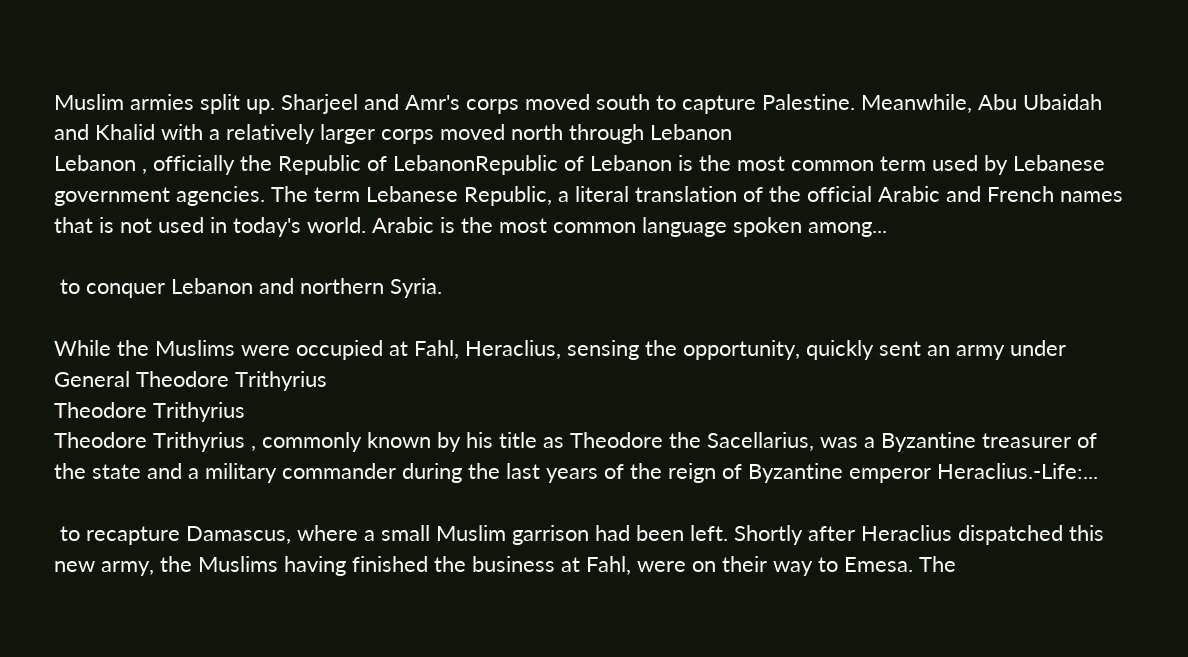Muslim armies split up. Sharjeel and Amr's corps moved south to capture Palestine. Meanwhile, Abu Ubaidah and Khalid with a relatively larger corps moved north through Lebanon
Lebanon , officially the Republic of LebanonRepublic of Lebanon is the most common term used by Lebanese government agencies. The term Lebanese Republic, a literal translation of the official Arabic and French names that is not used in today's world. Arabic is the most common language spoken among...

 to conquer Lebanon and northern Syria.

While the Muslims were occupied at Fahl, Heraclius, sensing the opportunity, quickly sent an army under General Theodore Trithyrius
Theodore Trithyrius
Theodore Trithyrius , commonly known by his title as Theodore the Sacellarius, was a Byzantine treasurer of the state and a military commander during the last years of the reign of Byzantine emperor Heraclius.-Life:...

 to recapture Damascus, where a small Muslim garrison had been left. Shortly after Heraclius dispatched this new army, the Muslims having finished the business at Fahl, were on their way to Emesa. The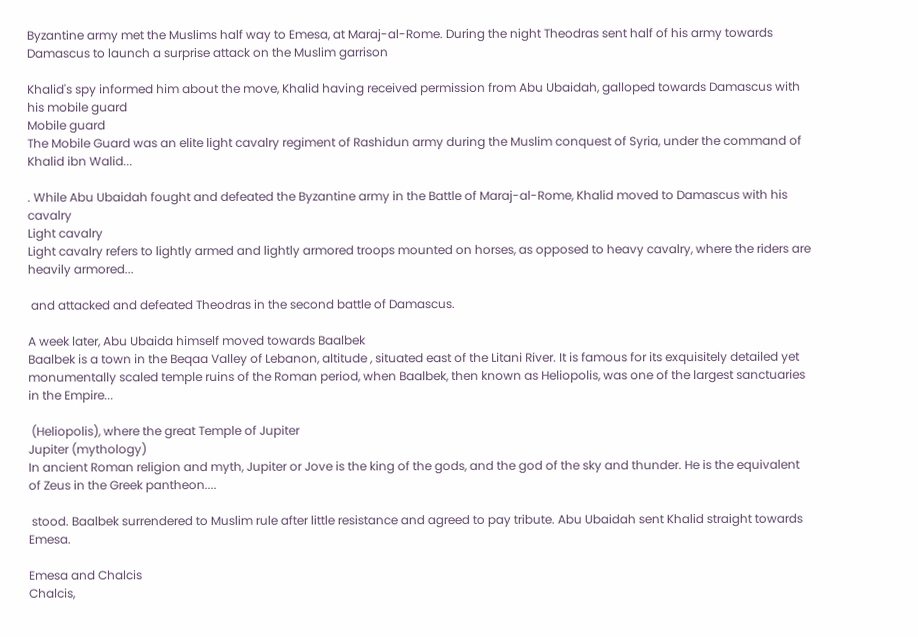Byzantine army met the Muslims half way to Emesa, at Maraj-al-Rome. During the night Theodras sent half of his army towards Damascus to launch a surprise attack on the Muslim garrison

Khalid's spy informed him about the move, Khalid having received permission from Abu Ubaidah, galloped towards Damascus with his mobile guard
Mobile guard
The Mobile Guard was an elite light cavalry regiment of Rashidun army during the Muslim conquest of Syria, under the command of Khalid ibn Walid...

. While Abu Ubaidah fought and defeated the Byzantine army in the Battle of Maraj-al-Rome, Khalid moved to Damascus with his cavalry
Light cavalry
Light cavalry refers to lightly armed and lightly armored troops mounted on horses, as opposed to heavy cavalry, where the riders are heavily armored...

 and attacked and defeated Theodras in the second battle of Damascus.

A week later, Abu Ubaida himself moved towards Baalbek
Baalbek is a town in the Beqaa Valley of Lebanon, altitude , situated east of the Litani River. It is famous for its exquisitely detailed yet monumentally scaled temple ruins of the Roman period, when Baalbek, then known as Heliopolis, was one of the largest sanctuaries in the Empire...

 (Heliopolis), where the great Temple of Jupiter
Jupiter (mythology)
In ancient Roman religion and myth, Jupiter or Jove is the king of the gods, and the god of the sky and thunder. He is the equivalent of Zeus in the Greek pantheon....

 stood. Baalbek surrendered to Muslim rule after little resistance and agreed to pay tribute. Abu Ubaidah sent Khalid straight towards Emesa.

Emesa and Chalcis
Chalcis,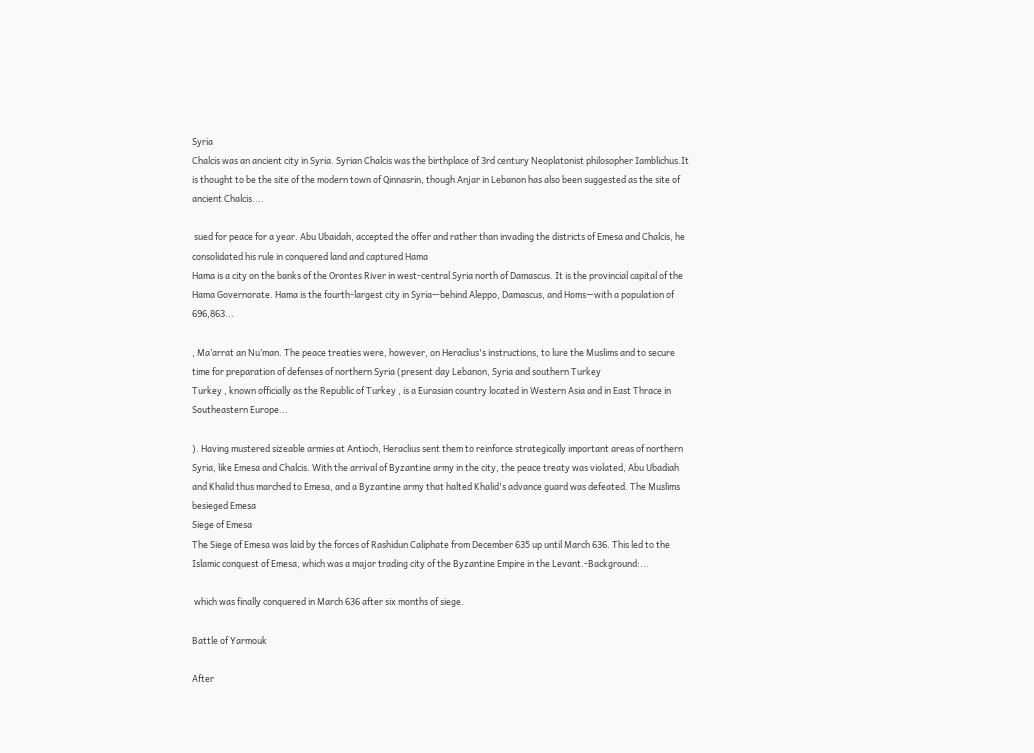Syria
Chalcis was an ancient city in Syria. Syrian Chalcis was the birthplace of 3rd century Neoplatonist philosopher Iamblichus.It is thought to be the site of the modern town of Qinnasrin, though Anjar in Lebanon has also been suggested as the site of ancient Chalcis....

 sued for peace for a year. Abu Ubaidah, accepted the offer and rather than invading the districts of Emesa and Chalcis, he consolidated his rule in conquered land and captured Hama
Hama is a city on the banks of the Orontes River in west-central Syria north of Damascus. It is the provincial capital of the Hama Governorate. Hama is the fourth-largest city in Syria—behind Aleppo, Damascus, and Homs—with a population of 696,863...

, Ma’arrat an Nu’man. The peace treaties were, however, on Heraclius's instructions, to lure the Muslims and to secure time for preparation of defenses of northern Syria (present day Lebanon, Syria and southern Turkey
Turkey , known officially as the Republic of Turkey , is a Eurasian country located in Western Asia and in East Thrace in Southeastern Europe...

). Having mustered sizeable armies at Antioch, Heraclius sent them to reinforce strategically important areas of northern Syria, like Emesa and Chalcis. With the arrival of Byzantine army in the city, the peace treaty was violated, Abu Ubadiah and Khalid thus marched to Emesa, and a Byzantine army that halted Khalid's advance guard was defeated. The Muslims besieged Emesa
Siege of Emesa
The Siege of Emesa was laid by the forces of Rashidun Caliphate from December 635 up until March 636. This led to the Islamic conquest of Emesa, which was a major trading city of the Byzantine Empire in the Levant.-Background:...

 which was finally conquered in March 636 after six months of siege.

Battle of Yarmouk

After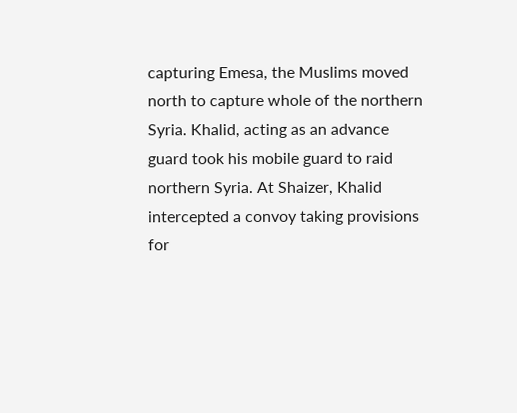capturing Emesa, the Muslims moved north to capture whole of the northern Syria. Khalid, acting as an advance guard took his mobile guard to raid northern Syria. At Shaizer, Khalid intercepted a convoy taking provisions for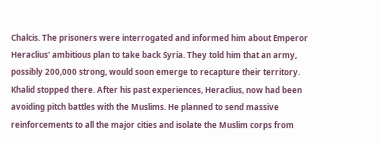Chalcis. The prisoners were interrogated and informed him about Emperor Heraclius' ambitious plan to take back Syria. They told him that an army, possibly 200,000 strong, would soon emerge to recapture their territory. Khalid stopped there. After his past experiences, Heraclius, now had been avoiding pitch battles with the Muslims. He planned to send massive reinforcements to all the major cities and isolate the Muslim corps from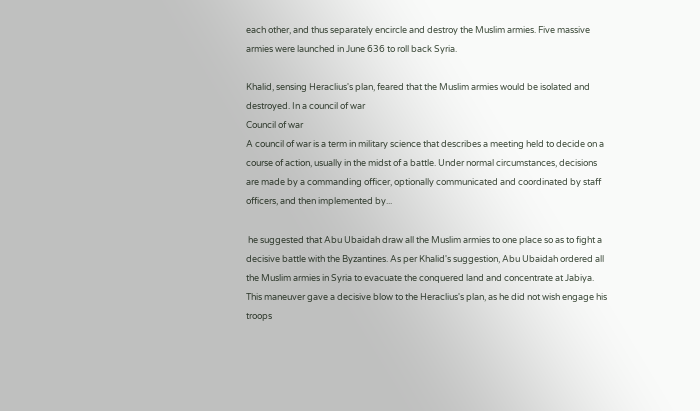each other, and thus separately encircle and destroy the Muslim armies. Five massive armies were launched in June 636 to roll back Syria.

Khalid, sensing Heraclius's plan, feared that the Muslim armies would be isolated and destroyed. In a council of war
Council of war
A council of war is a term in military science that describes a meeting held to decide on a course of action, usually in the midst of a battle. Under normal circumstances, decisions are made by a commanding officer, optionally communicated and coordinated by staff officers, and then implemented by...

 he suggested that Abu Ubaidah draw all the Muslim armies to one place so as to fight a decisive battle with the Byzantines. As per Khalid's suggestion, Abu Ubaidah ordered all the Muslim armies in Syria to evacuate the conquered land and concentrate at Jabiya. This maneuver gave a decisive blow to the Heraclius's plan, as he did not wish engage his troops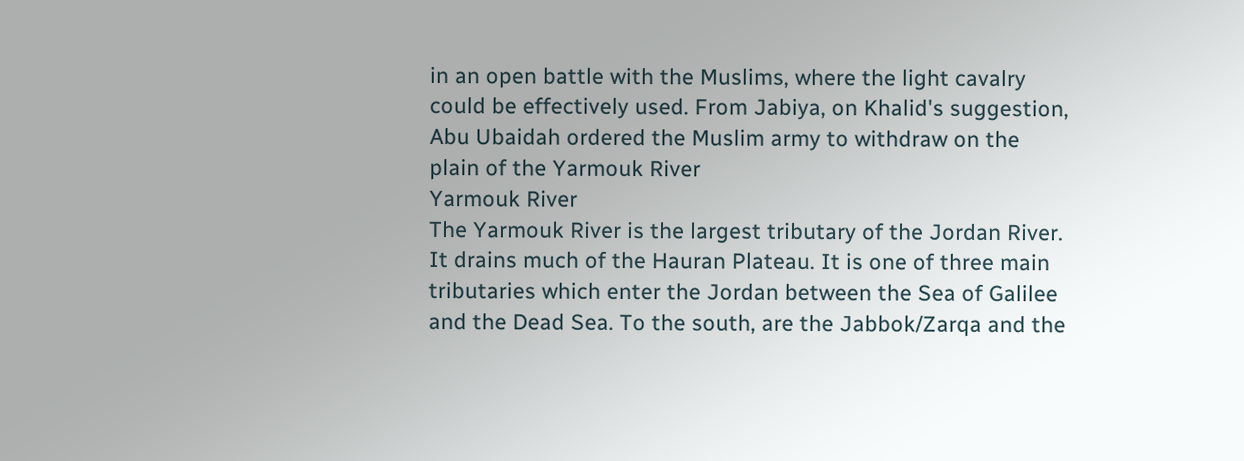in an open battle with the Muslims, where the light cavalry could be effectively used. From Jabiya, on Khalid's suggestion, Abu Ubaidah ordered the Muslim army to withdraw on the plain of the Yarmouk River
Yarmouk River
The Yarmouk River is the largest tributary of the Jordan River. It drains much of the Hauran Plateau. It is one of three main tributaries which enter the Jordan between the Sea of Galilee and the Dead Sea. To the south, are the Jabbok/Zarqa and the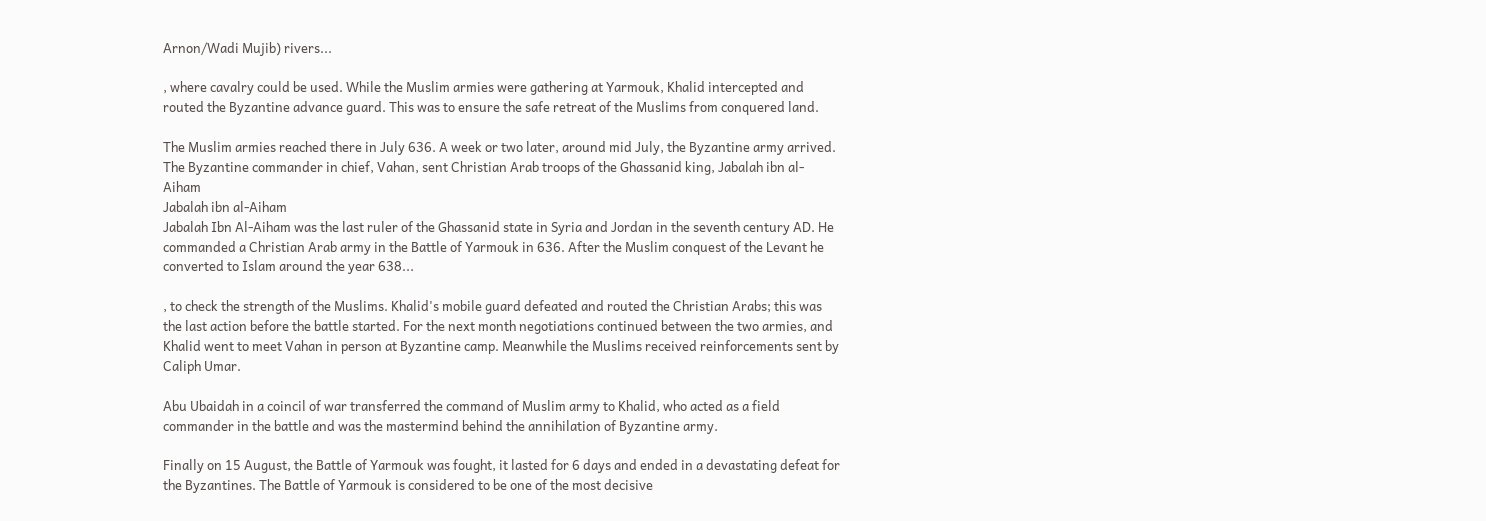Arnon/Wadi Mujib) rivers...

, where cavalry could be used. While the Muslim armies were gathering at Yarmouk, Khalid intercepted and routed the Byzantine advance guard. This was to ensure the safe retreat of the Muslims from conquered land.

The Muslim armies reached there in July 636. A week or two later, around mid July, the Byzantine army arrived. The Byzantine commander in chief, Vahan, sent Christian Arab troops of the Ghassanid king, Jabalah ibn al-Aiham
Jabalah ibn al-Aiham
Jabalah Ibn Al-Aiham was the last ruler of the Ghassanid state in Syria and Jordan in the seventh century AD. He commanded a Christian Arab army in the Battle of Yarmouk in 636. After the Muslim conquest of the Levant he converted to Islam around the year 638...

, to check the strength of the Muslims. Khalid's mobile guard defeated and routed the Christian Arabs; this was the last action before the battle started. For the next month negotiations continued between the two armies, and Khalid went to meet Vahan in person at Byzantine camp. Meanwhile the Muslims received reinforcements sent by Caliph Umar.

Abu Ubaidah in a coincil of war transferred the command of Muslim army to Khalid, who acted as a field commander in the battle and was the mastermind behind the annihilation of Byzantine army.

Finally on 15 August, the Battle of Yarmouk was fought, it lasted for 6 days and ended in a devastating defeat for the Byzantines. The Battle of Yarmouk is considered to be one of the most decisive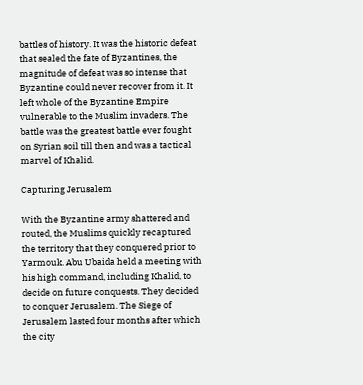battles of history. It was the historic defeat that sealed the fate of Byzantines, the magnitude of defeat was so intense that Byzantine could never recover from it. It left whole of the Byzantine Empire vulnerable to the Muslim invaders. The battle was the greatest battle ever fought on Syrian soil till then and was a tactical marvel of Khalid.

Capturing Jerusalem

With the Byzantine army shattered and routed, the Muslims quickly recaptured the territory that they conquered prior to Yarmouk. Abu Ubaida held a meeting with his high command, including Khalid, to decide on future conquests. They decided to conquer Jerusalem. The Siege of Jerusalem lasted four months after which the city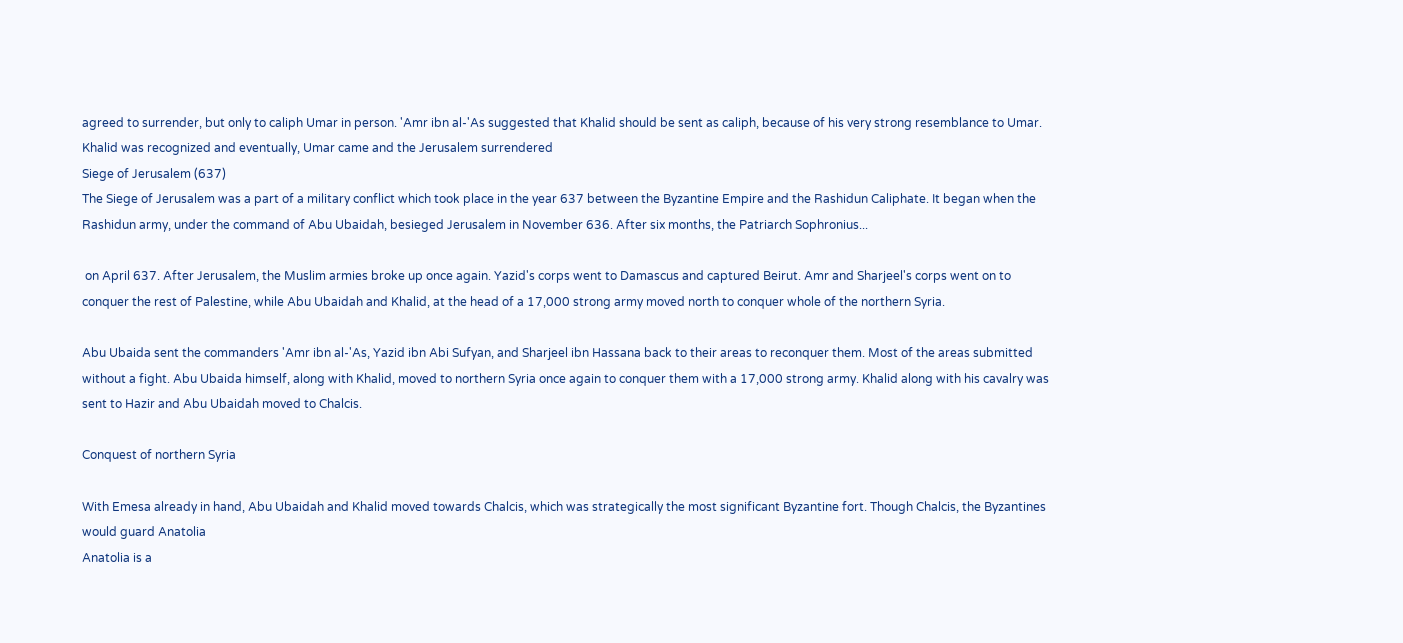agreed to surrender, but only to caliph Umar in person. 'Amr ibn al-'As suggested that Khalid should be sent as caliph, because of his very strong resemblance to Umar. Khalid was recognized and eventually, Umar came and the Jerusalem surrendered
Siege of Jerusalem (637)
The Siege of Jerusalem was a part of a military conflict which took place in the year 637 between the Byzantine Empire and the Rashidun Caliphate. It began when the Rashidun army, under the command of Abu Ubaidah, besieged Jerusalem in November 636. After six months, the Patriarch Sophronius...

 on April 637. After Jerusalem, the Muslim armies broke up once again. Yazid's corps went to Damascus and captured Beirut. Amr and Sharjeel's corps went on to conquer the rest of Palestine, while Abu Ubaidah and Khalid, at the head of a 17,000 strong army moved north to conquer whole of the northern Syria.

Abu Ubaida sent the commanders 'Amr ibn al-'As, Yazid ibn Abi Sufyan, and Sharjeel ibn Hassana back to their areas to reconquer them. Most of the areas submitted without a fight. Abu Ubaida himself, along with Khalid, moved to northern Syria once again to conquer them with a 17,000 strong army. Khalid along with his cavalry was sent to Hazir and Abu Ubaidah moved to Chalcis.

Conquest of northern Syria

With Emesa already in hand, Abu Ubaidah and Khalid moved towards Chalcis, which was strategically the most significant Byzantine fort. Though Chalcis, the Byzantines would guard Anatolia
Anatolia is a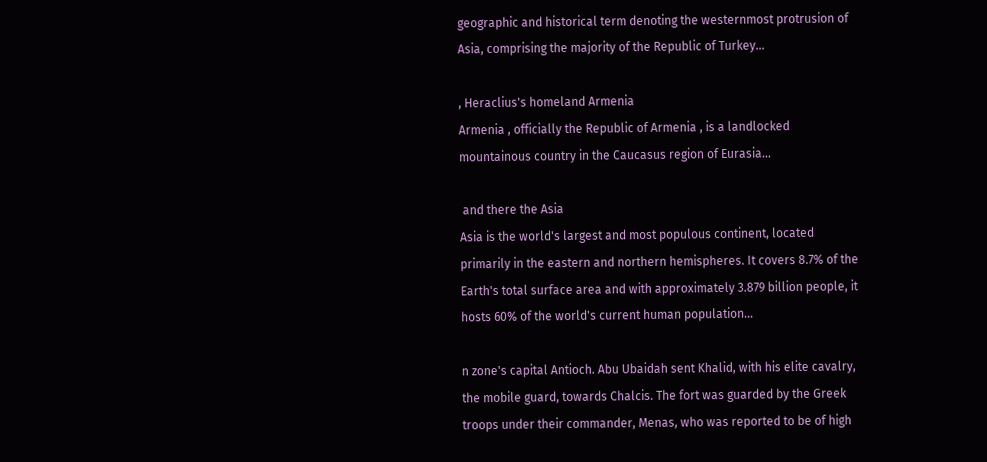geographic and historical term denoting the westernmost protrusion of Asia, comprising the majority of the Republic of Turkey...

, Heraclius's homeland Armenia
Armenia , officially the Republic of Armenia , is a landlocked mountainous country in the Caucasus region of Eurasia...

 and there the Asia
Asia is the world's largest and most populous continent, located primarily in the eastern and northern hemispheres. It covers 8.7% of the Earth's total surface area and with approximately 3.879 billion people, it hosts 60% of the world's current human population...

n zone's capital Antioch. Abu Ubaidah sent Khalid, with his elite cavalry, the mobile guard, towards Chalcis. The fort was guarded by the Greek troops under their commander, Menas, who was reported to be of high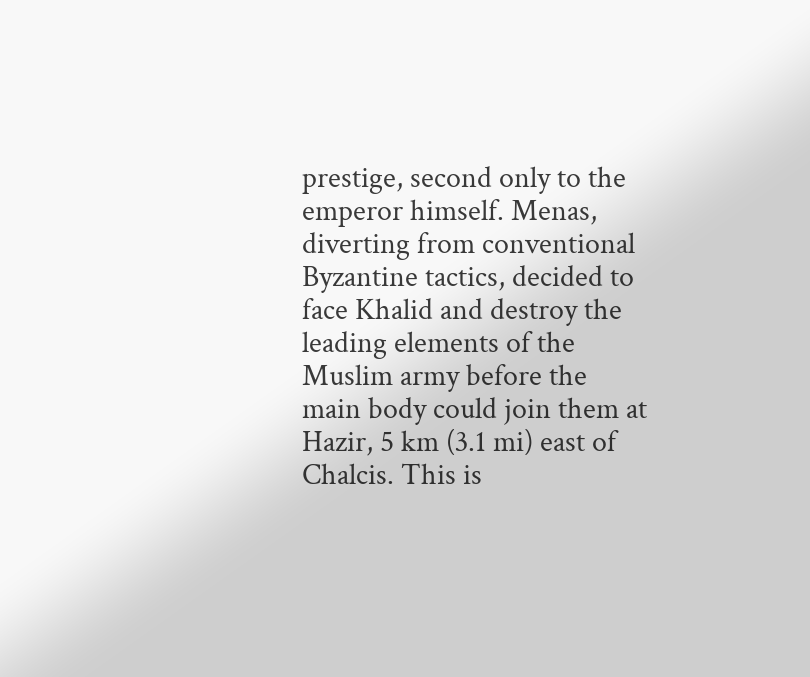prestige, second only to the emperor himself. Menas, diverting from conventional Byzantine tactics, decided to face Khalid and destroy the leading elements of the Muslim army before the main body could join them at Hazir, 5 km (3.1 mi) east of Chalcis. This is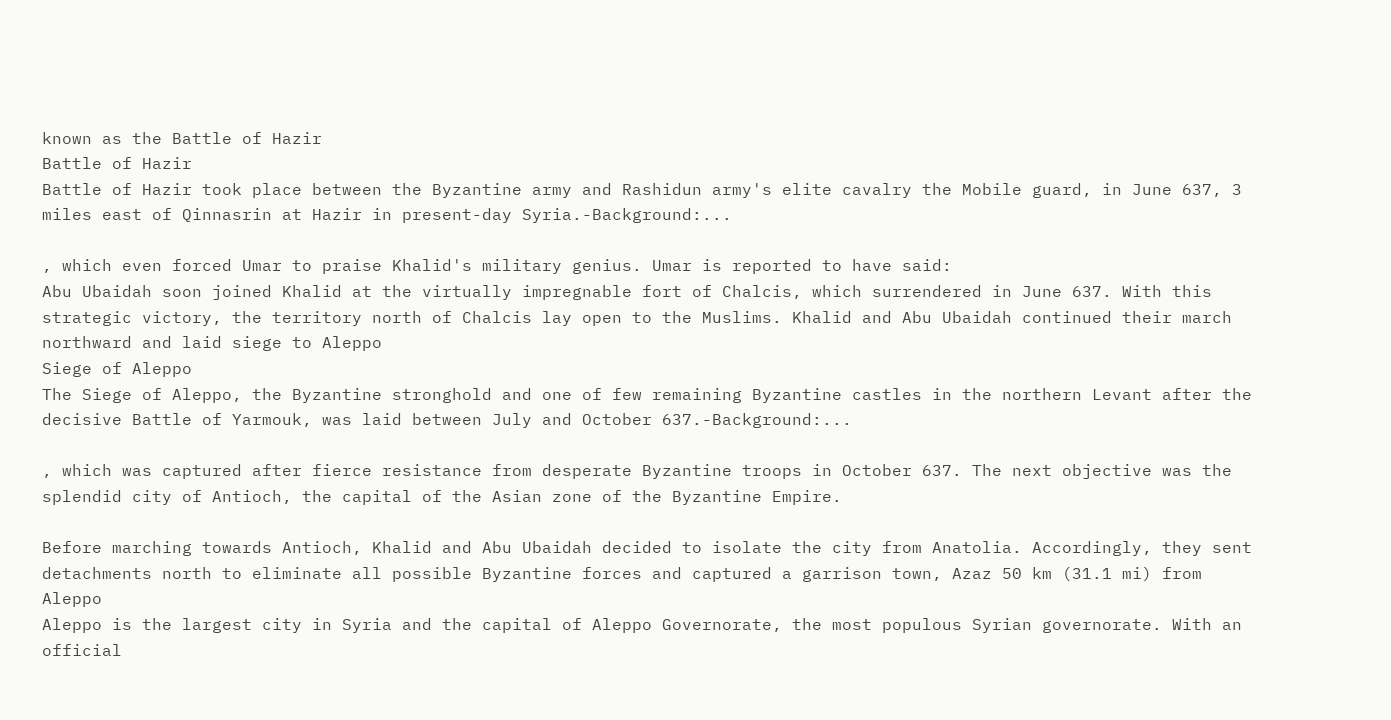known as the Battle of Hazir
Battle of Hazir
Battle of Hazir took place between the Byzantine army and Rashidun army's elite cavalry the Mobile guard, in June 637, 3 miles east of Qinnasrin at Hazir in present-day Syria.-Background:...

, which even forced Umar to praise Khalid's military genius. Umar is reported to have said:
Abu Ubaidah soon joined Khalid at the virtually impregnable fort of Chalcis, which surrendered in June 637. With this strategic victory, the territory north of Chalcis lay open to the Muslims. Khalid and Abu Ubaidah continued their march northward and laid siege to Aleppo
Siege of Aleppo
The Siege of Aleppo, the Byzantine stronghold and one of few remaining Byzantine castles in the northern Levant after the decisive Battle of Yarmouk, was laid between July and October 637.-Background:...

, which was captured after fierce resistance from desperate Byzantine troops in October 637. The next objective was the splendid city of Antioch, the capital of the Asian zone of the Byzantine Empire.

Before marching towards Antioch, Khalid and Abu Ubaidah decided to isolate the city from Anatolia. Accordingly, they sent detachments north to eliminate all possible Byzantine forces and captured a garrison town, Azaz 50 km (31.1 mi) from Aleppo
Aleppo is the largest city in Syria and the capital of Aleppo Governorate, the most populous Syrian governorate. With an official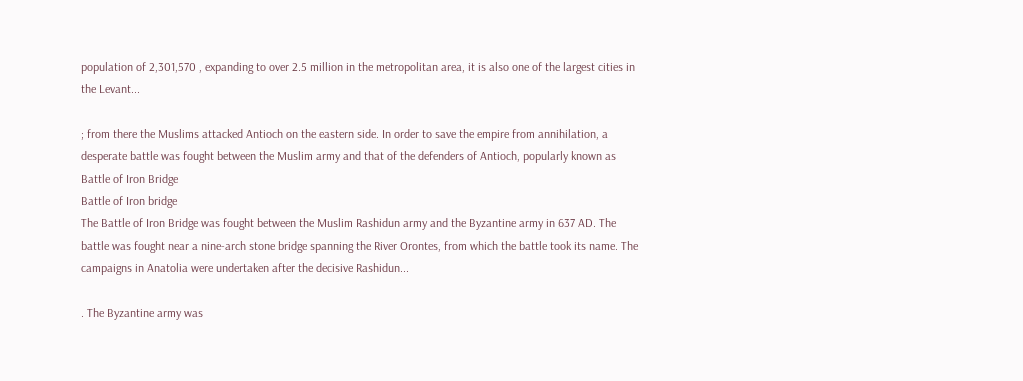population of 2,301,570 , expanding to over 2.5 million in the metropolitan area, it is also one of the largest cities in the Levant...

; from there the Muslims attacked Antioch on the eastern side. In order to save the empire from annihilation, a desperate battle was fought between the Muslim army and that of the defenders of Antioch, popularly known as Battle of Iron Bridge
Battle of Iron bridge
The Battle of Iron Bridge was fought between the Muslim Rashidun army and the Byzantine army in 637 AD. The battle was fought near a nine-arch stone bridge spanning the River Orontes, from which the battle took its name. The campaigns in Anatolia were undertaken after the decisive Rashidun...

. The Byzantine army was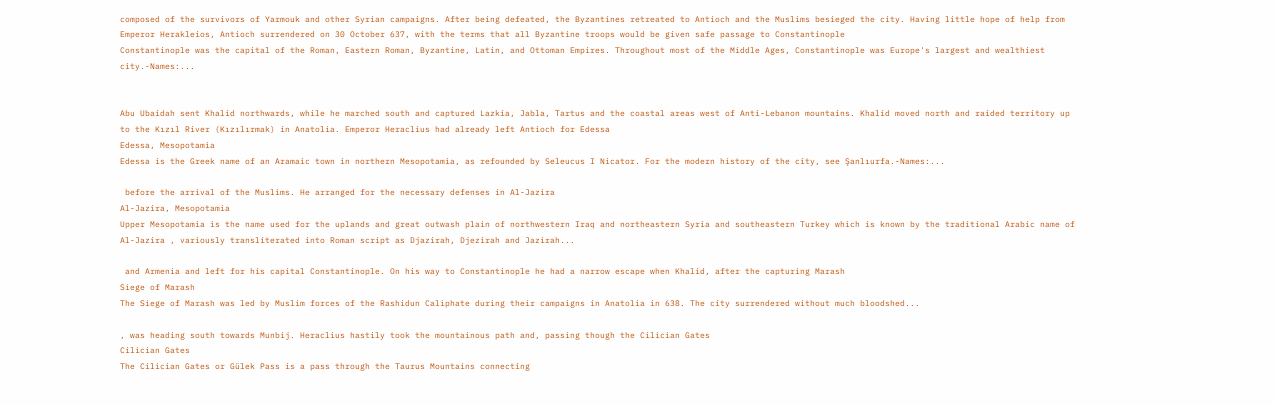composed of the survivors of Yarmouk and other Syrian campaigns. After being defeated, the Byzantines retreated to Antioch and the Muslims besieged the city. Having little hope of help from Emperor Herakleios, Antioch surrendered on 30 October 637, with the terms that all Byzantine troops would be given safe passage to Constantinople
Constantinople was the capital of the Roman, Eastern Roman, Byzantine, Latin, and Ottoman Empires. Throughout most of the Middle Ages, Constantinople was Europe's largest and wealthiest city.-Names:...


Abu Ubaidah sent Khalid northwards, while he marched south and captured Lazkia, Jabla, Tartus and the coastal areas west of Anti-Lebanon mountains. Khalid moved north and raided territory up to the Kızıl River (Kızılırmak) in Anatolia. Emperor Heraclius had already left Antioch for Edessa
Edessa, Mesopotamia
Edessa is the Greek name of an Aramaic town in northern Mesopotamia, as refounded by Seleucus I Nicator. For the modern history of the city, see Şanlıurfa.-Names:...

 before the arrival of the Muslims. He arranged for the necessary defenses in Al-Jazira
Al-Jazira, Mesopotamia
Upper Mesopotamia is the name used for the uplands and great outwash plain of northwestern Iraq and northeastern Syria and southeastern Turkey which is known by the traditional Arabic name of Al-Jazira , variously transliterated into Roman script as Djazirah, Djezirah and Jazirah...

 and Armenia and left for his capital Constantinople. On his way to Constantinople he had a narrow escape when Khalid, after the capturing Marash
Siege of Marash
The Siege of Marash was led by Muslim forces of the Rashidun Caliphate during their campaigns in Anatolia in 638. The city surrendered without much bloodshed...

, was heading south towards Munbij. Heraclius hastily took the mountainous path and, passing though the Cilician Gates
Cilician Gates
The Cilician Gates or Gülek Pass is a pass through the Taurus Mountains connecting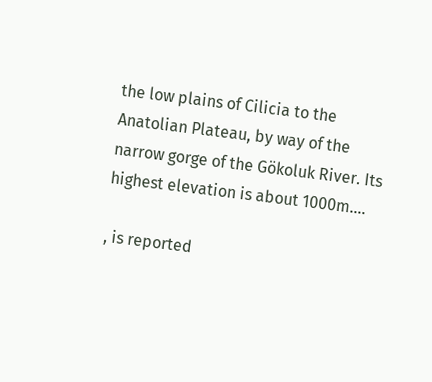the low plains of Cilicia to the Anatolian Plateau, by way of the narrow gorge of the Gökoluk River. Its highest elevation is about 1000m....

, is reported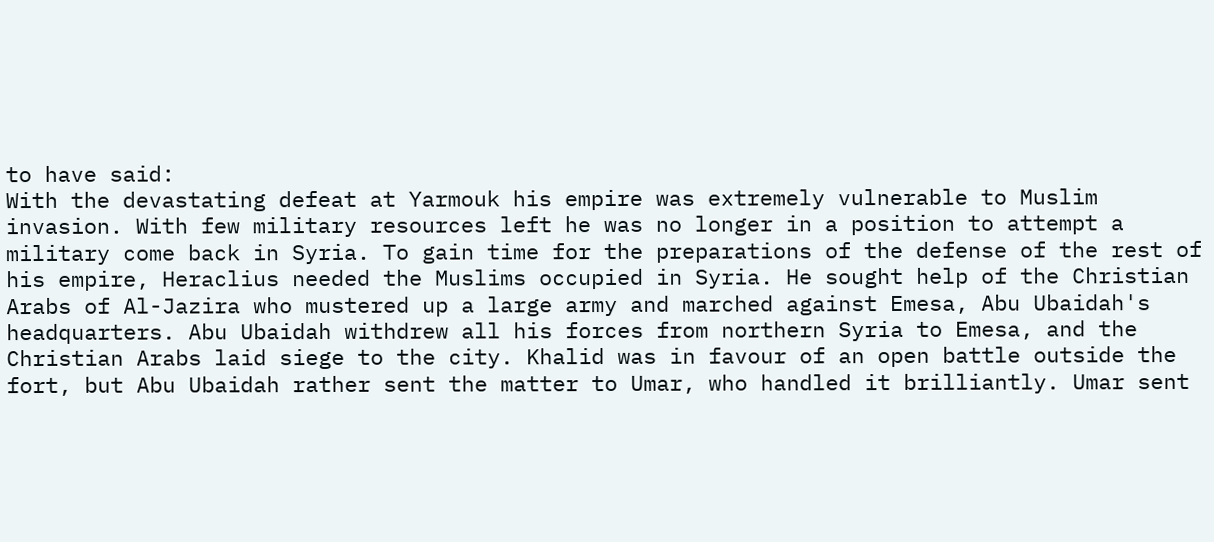to have said:
With the devastating defeat at Yarmouk his empire was extremely vulnerable to Muslim invasion. With few military resources left he was no longer in a position to attempt a military come back in Syria. To gain time for the preparations of the defense of the rest of his empire, Heraclius needed the Muslims occupied in Syria. He sought help of the Christian Arabs of Al-Jazira who mustered up a large army and marched against Emesa, Abu Ubaidah's headquarters. Abu Ubaidah withdrew all his forces from northern Syria to Emesa, and the Christian Arabs laid siege to the city. Khalid was in favour of an open battle outside the fort, but Abu Ubaidah rather sent the matter to Umar, who handled it brilliantly. Umar sent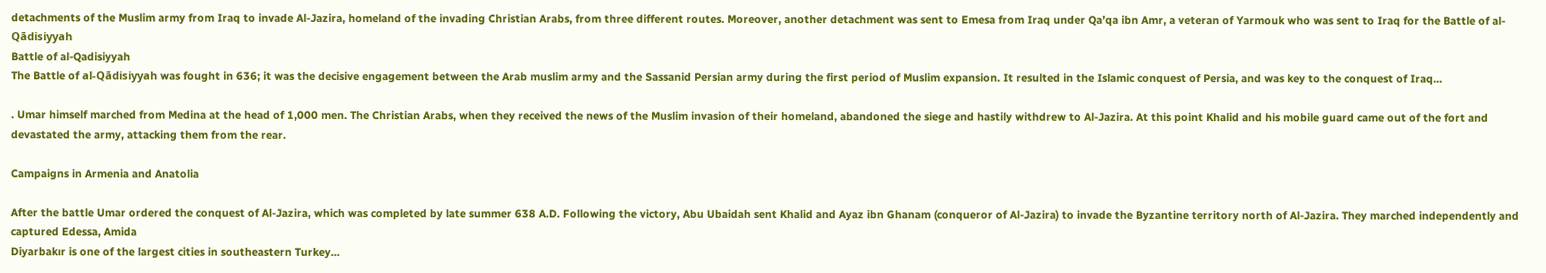detachments of the Muslim army from Iraq to invade Al-Jazira, homeland of the invading Christian Arabs, from three different routes. Moreover, another detachment was sent to Emesa from Iraq under Qa’qa ibn Amr, a veteran of Yarmouk who was sent to Iraq for the Battle of al-Qādisiyyah
Battle of al-Qadisiyyah
The Battle of al-Qādisiyyah was fought in 636; it was the decisive engagement between the Arab muslim army and the Sassanid Persian army during the first period of Muslim expansion. It resulted in the Islamic conquest of Persia, and was key to the conquest of Iraq...

. Umar himself marched from Medina at the head of 1,000 men. The Christian Arabs, when they received the news of the Muslim invasion of their homeland, abandoned the siege and hastily withdrew to Al-Jazira. At this point Khalid and his mobile guard came out of the fort and devastated the army, attacking them from the rear.

Campaigns in Armenia and Anatolia

After the battle Umar ordered the conquest of Al-Jazira, which was completed by late summer 638 A.D. Following the victory, Abu Ubaidah sent Khalid and Ayaz ibn Ghanam (conqueror of Al-Jazira) to invade the Byzantine territory north of Al-Jazira. They marched independently and captured Edessa, Amida
Diyarbakır is one of the largest cities in southeastern Turkey...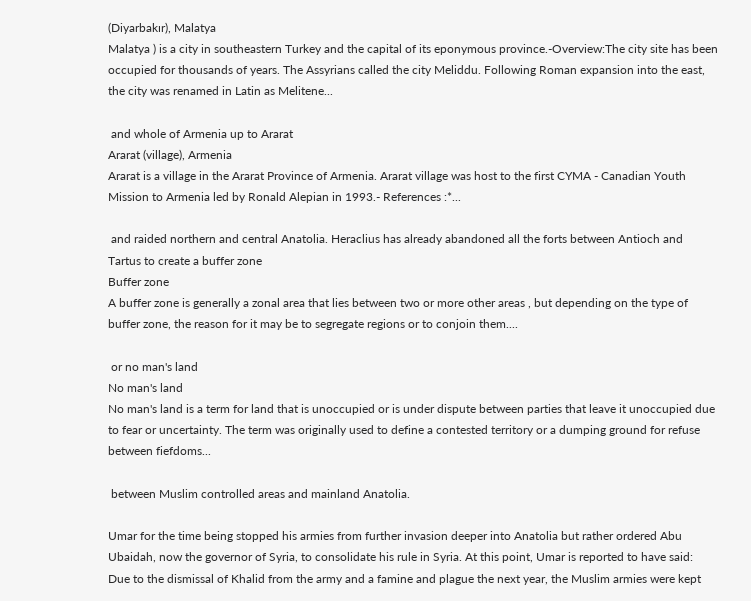(Diyarbakır), Malatya
Malatya ) is a city in southeastern Turkey and the capital of its eponymous province.-Overview:The city site has been occupied for thousands of years. The Assyrians called the city Meliddu. Following Roman expansion into the east, the city was renamed in Latin as Melitene...

 and whole of Armenia up to Ararat
Ararat (village), Armenia
Ararat is a village in the Ararat Province of Armenia. Ararat village was host to the first CYMA - Canadian Youth Mission to Armenia led by Ronald Alepian in 1993.- References :*...

 and raided northern and central Anatolia. Heraclius has already abandoned all the forts between Antioch and Tartus to create a buffer zone
Buffer zone
A buffer zone is generally a zonal area that lies between two or more other areas , but depending on the type of buffer zone, the reason for it may be to segregate regions or to conjoin them....

 or no man's land
No man's land
No man's land is a term for land that is unoccupied or is under dispute between parties that leave it unoccupied due to fear or uncertainty. The term was originally used to define a contested territory or a dumping ground for refuse between fiefdoms...

 between Muslim controlled areas and mainland Anatolia.

Umar for the time being stopped his armies from further invasion deeper into Anatolia but rather ordered Abu Ubaidah, now the governor of Syria, to consolidate his rule in Syria. At this point, Umar is reported to have said:
Due to the dismissal of Khalid from the army and a famine and plague the next year, the Muslim armies were kept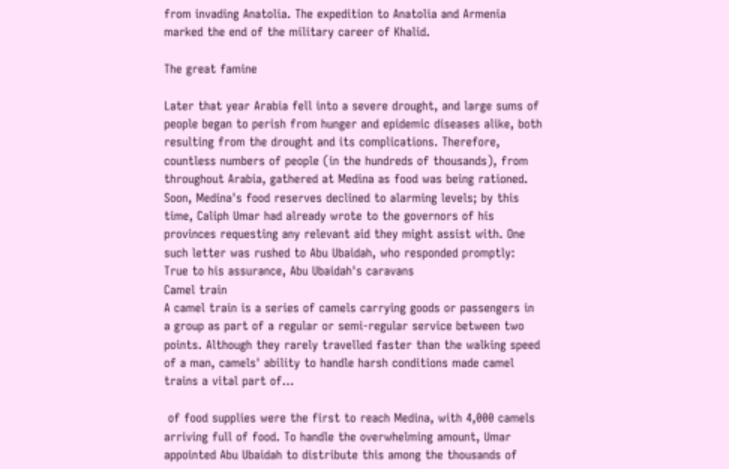from invading Anatolia. The expedition to Anatolia and Armenia marked the end of the military career of Khalid.

The great famine

Later that year Arabia fell into a severe drought, and large sums of people began to perish from hunger and epidemic diseases alike, both resulting from the drought and its complications. Therefore, countless numbers of people (in the hundreds of thousands), from throughout Arabia, gathered at Medina as food was being rationed. Soon, Medina's food reserves declined to alarming levels; by this time, Caliph Umar had already wrote to the governors of his provinces requesting any relevant aid they might assist with. One such letter was rushed to Abu Ubaidah, who responded promptly:
True to his assurance, Abu Ubaidah's caravans
Camel train
A camel train is a series of camels carrying goods or passengers in a group as part of a regular or semi-regular service between two points. Although they rarely travelled faster than the walking speed of a man, camels' ability to handle harsh conditions made camel trains a vital part of...

 of food supplies were the first to reach Medina, with 4,000 camels arriving full of food. To handle the overwhelming amount, Umar appointed Abu Ubaidah to distribute this among the thousands of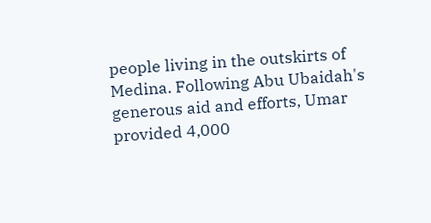people living in the outskirts of Medina. Following Abu Ubaidah's generous aid and efforts, Umar provided 4,000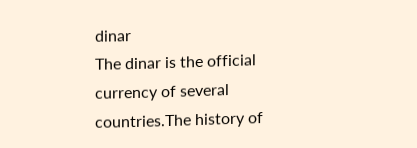dinar
The dinar is the official currency of several countries.The history of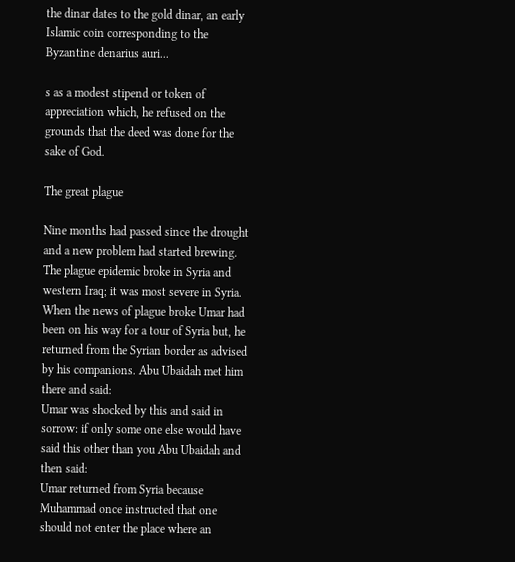the dinar dates to the gold dinar, an early Islamic coin corresponding to the Byzantine denarius auri...

s as a modest stipend or token of appreciation which, he refused on the grounds that the deed was done for the sake of God.

The great plague

Nine months had passed since the drought and a new problem had started brewing. The plague epidemic broke in Syria and western Iraq; it was most severe in Syria. When the news of plague broke Umar had been on his way for a tour of Syria but, he returned from the Syrian border as advised by his companions. Abu Ubaidah met him there and said:
Umar was shocked by this and said in sorrow: if only some one else would have said this other than you Abu Ubaidah and then said:
Umar returned from Syria because Muhammad once instructed that one should not enter the place where an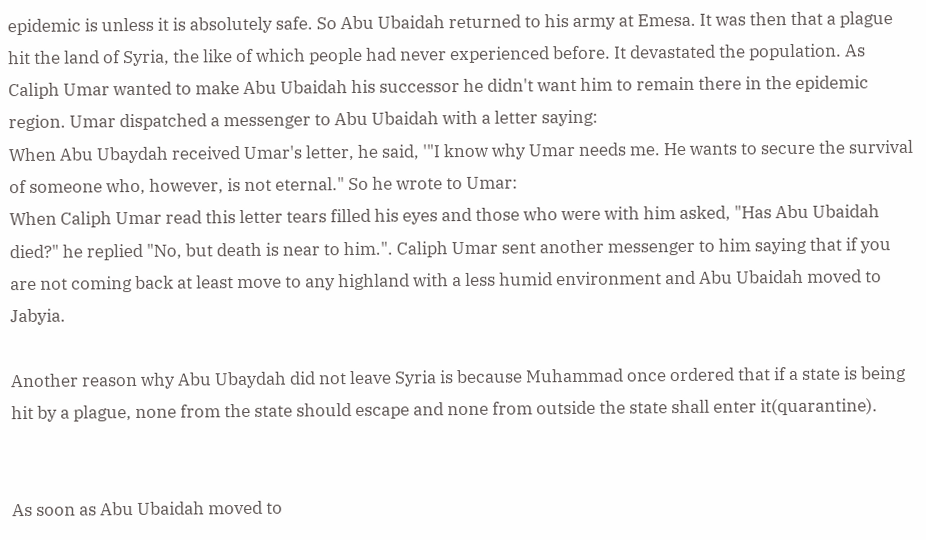epidemic is unless it is absolutely safe. So Abu Ubaidah returned to his army at Emesa. It was then that a plague hit the land of Syria, the like of which people had never experienced before. It devastated the population. As Caliph Umar wanted to make Abu Ubaidah his successor he didn't want him to remain there in the epidemic region. Umar dispatched a messenger to Abu Ubaidah with a letter saying:
When Abu Ubaydah received Umar's letter, he said, '"I know why Umar needs me. He wants to secure the survival of someone who, however, is not eternal." So he wrote to Umar:
When Caliph Umar read this letter tears filled his eyes and those who were with him asked, "Has Abu Ubaidah died?" he replied "No, but death is near to him.". Caliph Umar sent another messenger to him saying that if you are not coming back at least move to any highland with a less humid environment and Abu Ubaidah moved to Jabyia.

Another reason why Abu Ubaydah did not leave Syria is because Muhammad once ordered that if a state is being hit by a plague, none from the state should escape and none from outside the state shall enter it(quarantine).


As soon as Abu Ubaidah moved to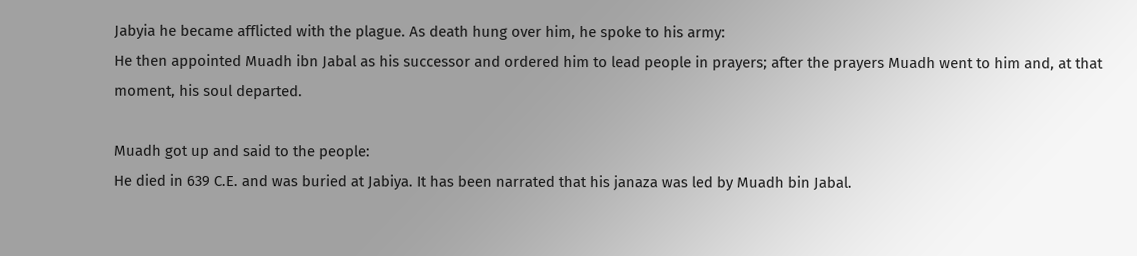Jabyia he became afflicted with the plague. As death hung over him, he spoke to his army:
He then appointed Muadh ibn Jabal as his successor and ordered him to lead people in prayers; after the prayers Muadh went to him and, at that moment, his soul departed.

Muadh got up and said to the people:
He died in 639 C.E. and was buried at Jabiya. It has been narrated that his janaza was led by Muadh bin Jabal.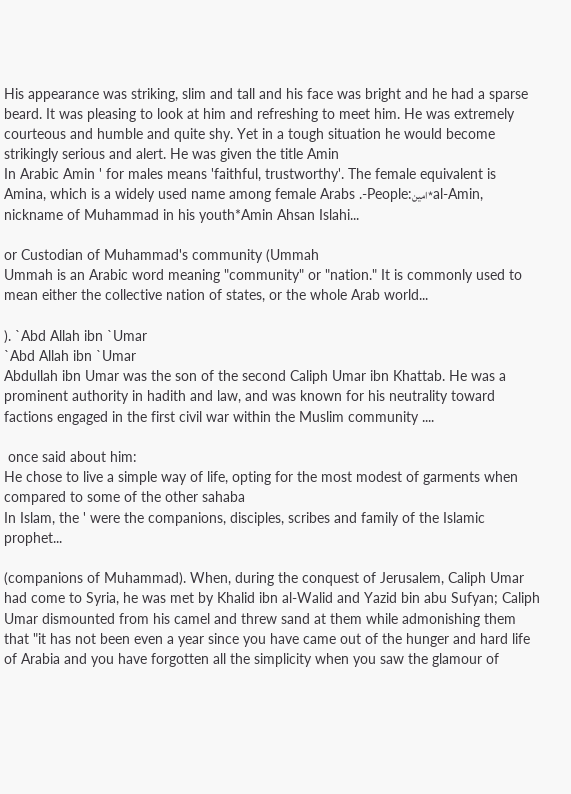His appearance was striking, slim and tall and his face was bright and he had a sparse beard. It was pleasing to look at him and refreshing to meet him. He was extremely courteous and humble and quite shy. Yet in a tough situation he would become strikingly serious and alert. He was given the title Amin
In Arabic Amin ' for males means 'faithful, trustworthy'. The female equivalent is Amina, which is a widely used name among female Arabs .-People:امین*al-Amin, nickname of Muhammad in his youth*Amin Ahsan Islahi...

or Custodian of Muhammad's community (Ummah
Ummah is an Arabic word meaning "community" or "nation." It is commonly used to mean either the collective nation of states, or the whole Arab world...

). `Abd Allah ibn `Umar
`Abd Allah ibn `Umar
Abdullah ibn Umar was the son of the second Caliph Umar ibn Khattab. He was a prominent authority in hadith and law, and was known for his neutrality toward factions engaged in the first civil war within the Muslim community ....

 once said about him:
He chose to live a simple way of life, opting for the most modest of garments when compared to some of the other sahaba
In Islam, the ' were the companions, disciples, scribes and family of the Islamic prophet...

(companions of Muhammad). When, during the conquest of Jerusalem, Caliph Umar had come to Syria, he was met by Khalid ibn al-Walid and Yazid bin abu Sufyan; Caliph Umar dismounted from his camel and threw sand at them while admonishing them that "it has not been even a year since you have came out of the hunger and hard life of Arabia and you have forgotten all the simplicity when you saw the glamour of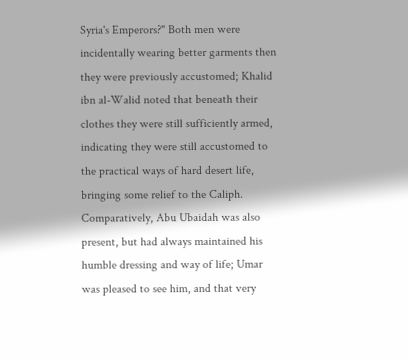Syria's Emperors?" Both men were incidentally wearing better garments then they were previously accustomed; Khalid ibn al-Walid noted that beneath their clothes they were still sufficiently armed, indicating they were still accustomed to the practical ways of hard desert life, bringing some relief to the Caliph. Comparatively, Abu Ubaidah was also present, but had always maintained his humble dressing and way of life; Umar was pleased to see him, and that very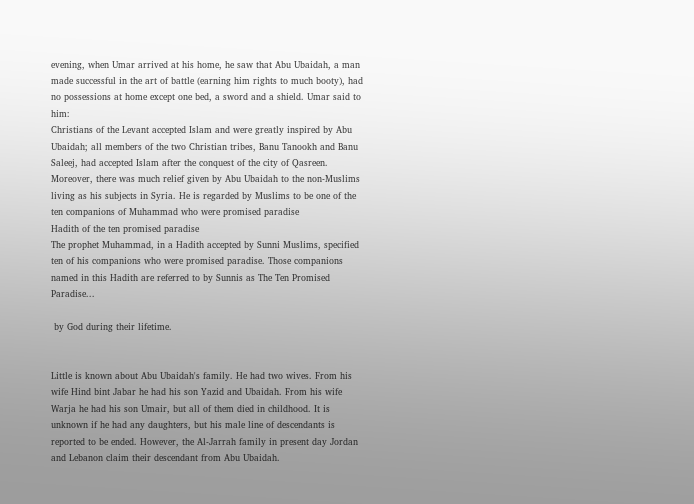evening, when Umar arrived at his home, he saw that Abu Ubaidah, a man made successful in the art of battle (earning him rights to much booty), had no possessions at home except one bed, a sword and a shield. Umar said to him:
Christians of the Levant accepted Islam and were greatly inspired by Abu Ubaidah; all members of the two Christian tribes, Banu Tanookh and Banu Saleej, had accepted Islam after the conquest of the city of Qasreen. Moreover, there was much relief given by Abu Ubaidah to the non-Muslims living as his subjects in Syria. He is regarded by Muslims to be one of the ten companions of Muhammad who were promised paradise
Hadith of the ten promised paradise
The prophet Muhammad, in a Hadith accepted by Sunni Muslims, specified ten of his companions who were promised paradise. Those companions named in this Hadith are referred to by Sunnis as The Ten Promised Paradise...

 by God during their lifetime.


Little is known about Abu Ubaidah's family. He had two wives. From his wife Hind bint Jabar he had his son Yazid and Ubaidah. From his wife Warja he had his son Umair, but all of them died in childhood. It is unknown if he had any daughters, but his male line of descendants is reported to be ended. However, the Al-Jarrah family in present day Jordan and Lebanon claim their descendant from Abu Ubaidah.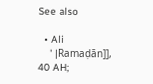See also

  • Ali
    ' |Ramaḍān]], 40 AH;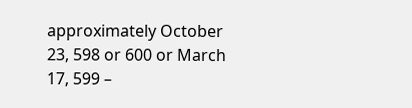approximately October 23, 598 or 600 or March 17, 599 –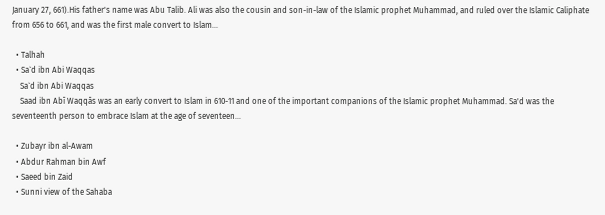January 27, 661).His father's name was Abu Talib. Ali was also the cousin and son-in-law of the Islamic prophet Muhammad, and ruled over the Islamic Caliphate from 656 to 661, and was the first male convert to Islam...

  • Talhah
  • Sa`d ibn Abi Waqqas
    Sa`d ibn Abi Waqqas
    Saad ibn Abī Waqqās was an early convert to Islam in 610-11 and one of the important companions of the Islamic prophet Muhammad. Sa'd was the seventeenth person to embrace Islam at the age of seventeen...

  • Zubayr ibn al-Awam
  • Abdur Rahman bin Awf
  • Saeed bin Zaid
  • Sunni view of the Sahaba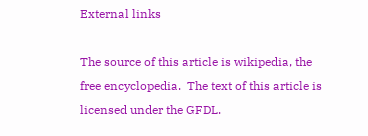External links

The source of this article is wikipedia, the free encyclopedia.  The text of this article is licensed under the GFDL.